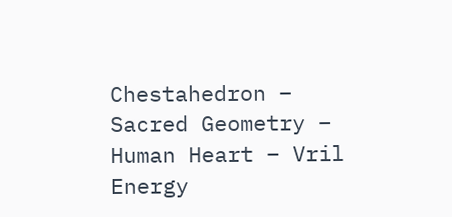Chestahedron – Sacred Geometry – Human Heart – Vril Energy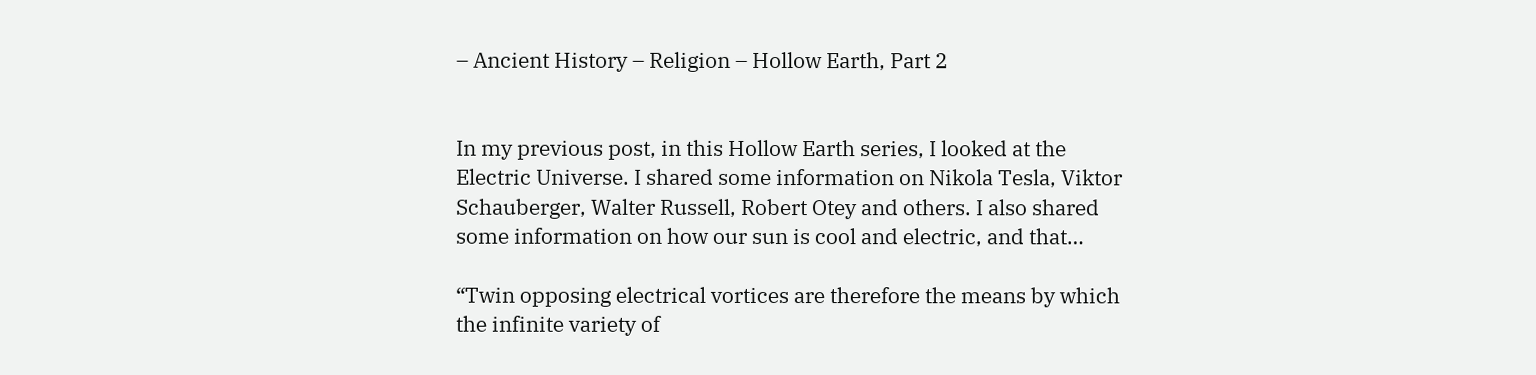– Ancient History – Religion – Hollow Earth, Part 2


In my previous post, in this Hollow Earth series, I looked at the Electric Universe. I shared some information on Nikola Tesla, Viktor Schauberger, Walter Russell, Robert Otey and others. I also shared some information on how our sun is cool and electric, and that…

“Twin opposing electrical vortices are therefore the means by which the infinite variety of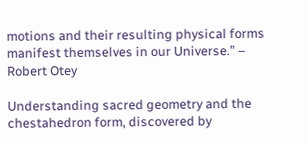motions and their resulting physical forms manifest themselves in our Universe.” – Robert Otey

Understanding sacred geometry and the chestahedron form, discovered by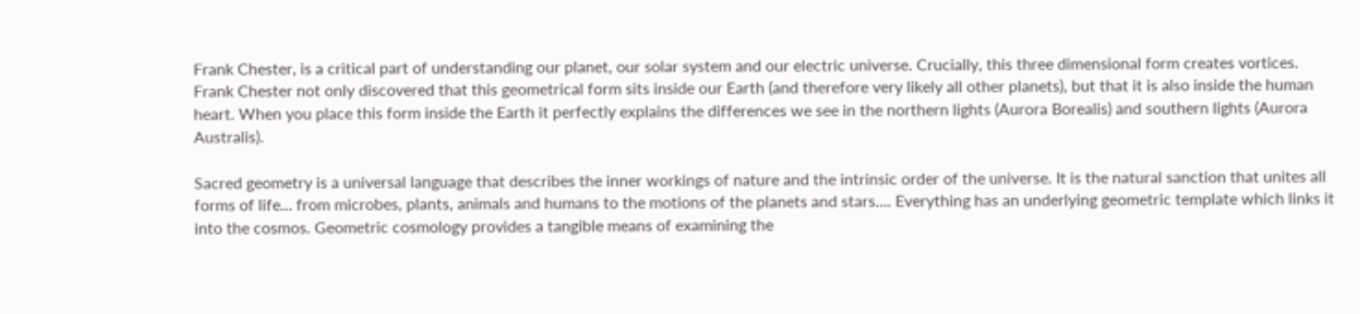Frank Chester, is a critical part of understanding our planet, our solar system and our electric universe. Crucially, this three dimensional form creates vortices. Frank Chester not only discovered that this geometrical form sits inside our Earth (and therefore very likely all other planets), but that it is also inside the human heart. When you place this form inside the Earth it perfectly explains the differences we see in the northern lights (Aurora Borealis) and southern lights (Aurora Australis).

Sacred geometry is a universal language that describes the inner workings of nature and the intrinsic order of the universe. It is the natural sanction that unites all forms of life… from microbes, plants, animals and humans to the motions of the planets and stars…. Everything has an underlying geometric template which links it into the cosmos. Geometric cosmology provides a tangible means of examining the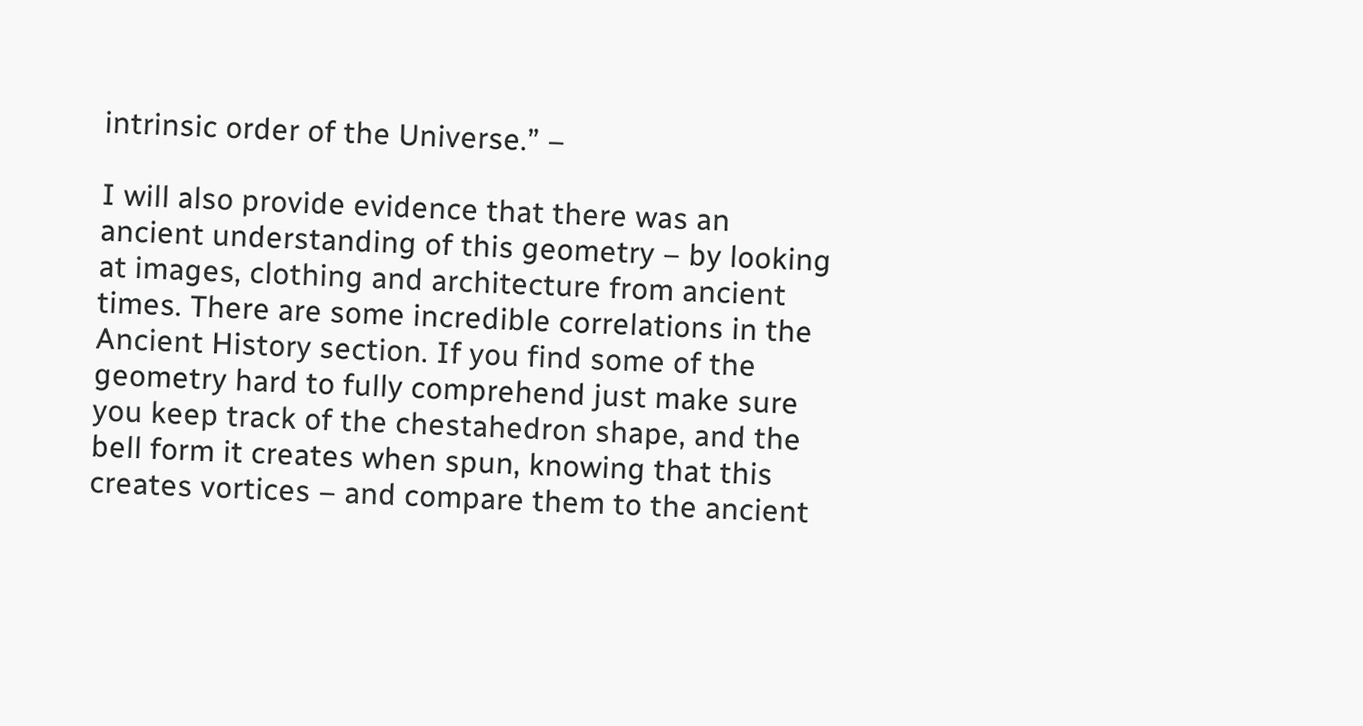intrinsic order of the Universe.” –

I will also provide evidence that there was an ancient understanding of this geometry – by looking at images, clothing and architecture from ancient times. There are some incredible correlations in the Ancient History section. If you find some of the geometry hard to fully comprehend just make sure you keep track of the chestahedron shape, and the bell form it creates when spun, knowing that this creates vortices – and compare them to the ancient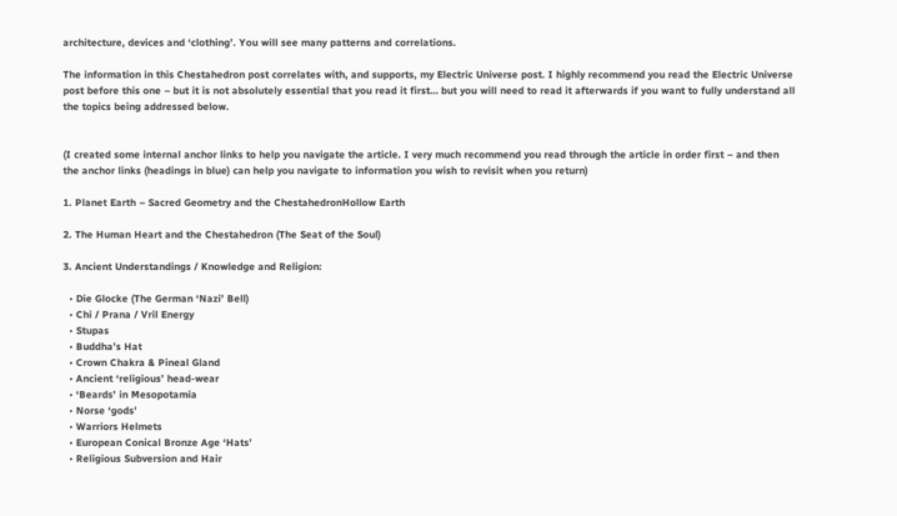architecture, devices and ‘clothing’. You will see many patterns and correlations.

The information in this Chestahedron post correlates with, and supports, my Electric Universe post. I highly recommend you read the Electric Universe post before this one – but it is not absolutely essential that you read it first… but you will need to read it afterwards if you want to fully understand all the topics being addressed below.


(I created some internal anchor links to help you navigate the article. I very much recommend you read through the article in order first – and then the anchor links (headings in blue) can help you navigate to information you wish to revisit when you return)

1. Planet Earth – Sacred Geometry and the ChestahedronHollow Earth

2. The Human Heart and the Chestahedron (The Seat of the Soul)

3. Ancient Understandings / Knowledge and Religion:

  • Die Glocke (The German ‘Nazi’ Bell)
  • Chi / Prana / Vril Energy
  • Stupas
  • Buddha’s Hat
  • Crown Chakra & Pineal Gland
  • Ancient ‘religious’ head-wear
  • ‘Beards’ in Mesopotamia
  • Norse ‘gods’
  • Warriors Helmets
  • European Conical Bronze Age ‘Hats’
  • Religious Subversion and Hair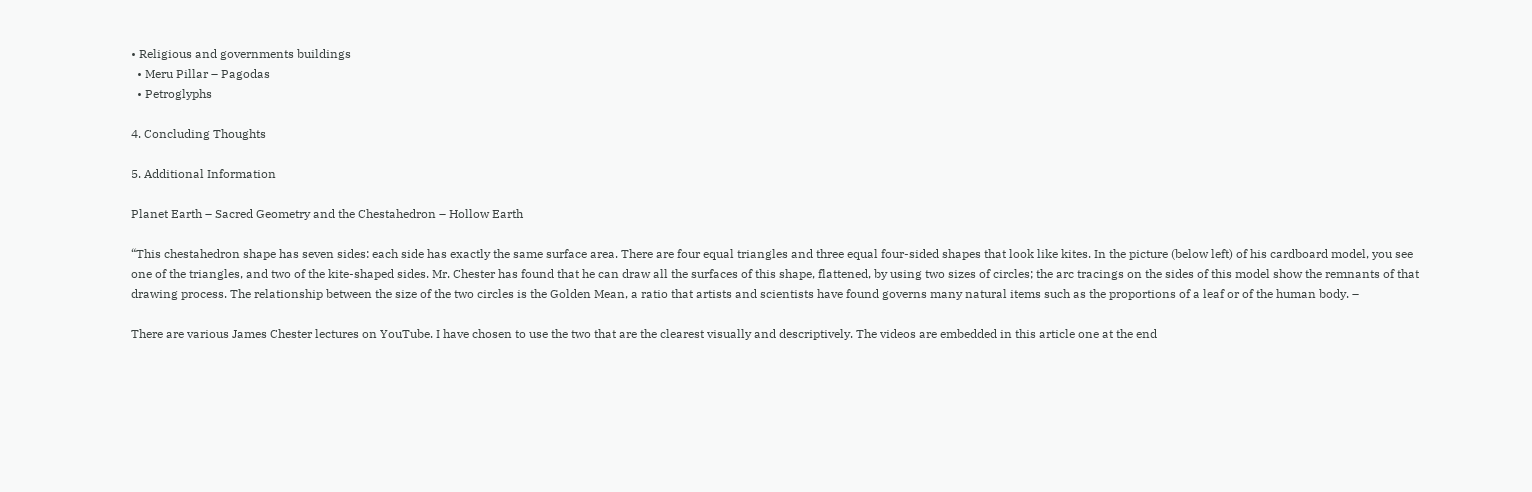• Religious and governments buildings
  • Meru Pillar – Pagodas
  • Petroglyphs

4. Concluding Thoughts

5. Additional Information

Planet Earth – Sacred Geometry and the Chestahedron – Hollow Earth

“This chestahedron shape has seven sides: each side has exactly the same surface area. There are four equal triangles and three equal four-sided shapes that look like kites. In the picture (below left) of his cardboard model, you see one of the triangles, and two of the kite-shaped sides. Mr. Chester has found that he can draw all the surfaces of this shape, flattened, by using two sizes of circles; the arc tracings on the sides of this model show the remnants of that drawing process. The relationship between the size of the two circles is the Golden Mean, a ratio that artists and scientists have found governs many natural items such as the proportions of a leaf or of the human body. –

There are various James Chester lectures on YouTube. I have chosen to use the two that are the clearest visually and descriptively. The videos are embedded in this article one at the end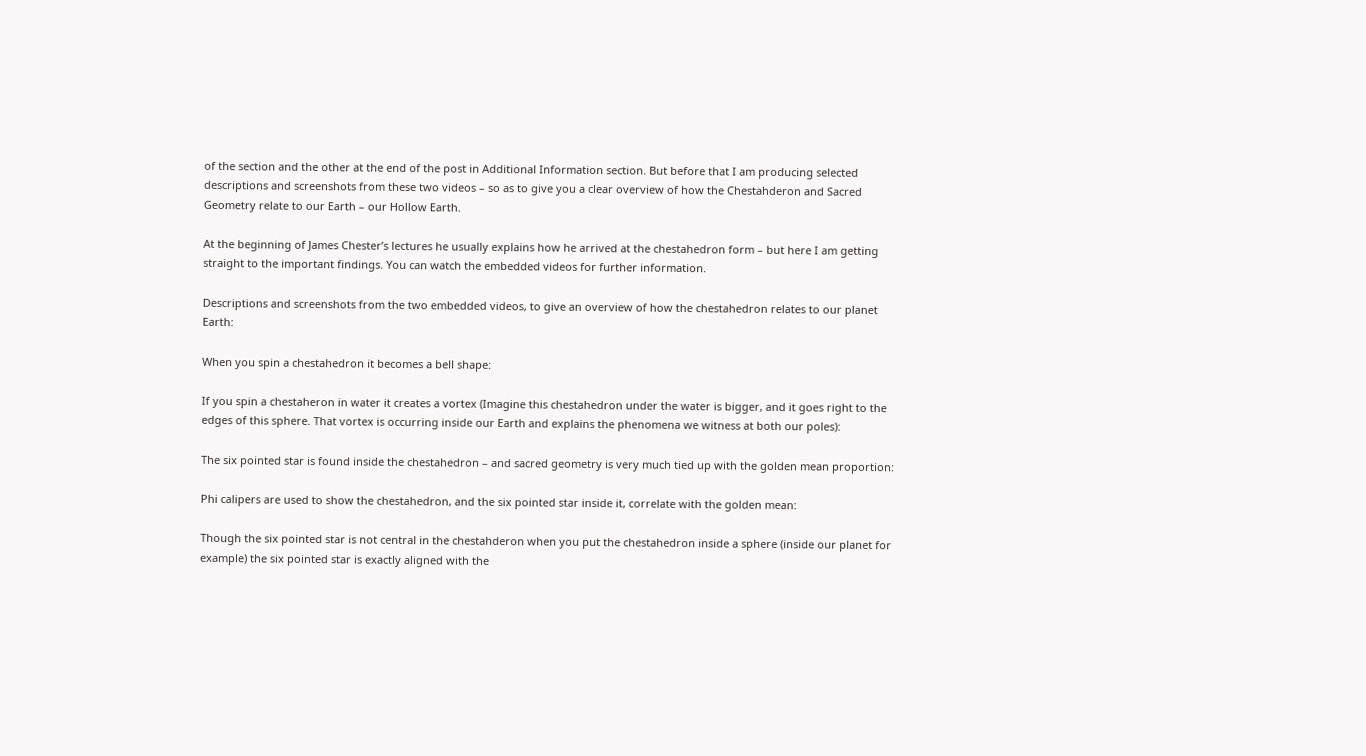of the section and the other at the end of the post in Additional Information section. But before that I am producing selected descriptions and screenshots from these two videos – so as to give you a clear overview of how the Chestahderon and Sacred Geometry relate to our Earth – our Hollow Earth.

At the beginning of James Chester’s lectures he usually explains how he arrived at the chestahedron form – but here I am getting straight to the important findings. You can watch the embedded videos for further information.

Descriptions and screenshots from the two embedded videos, to give an overview of how the chestahedron relates to our planet Earth:

When you spin a chestahedron it becomes a bell shape:

If you spin a chestaheron in water it creates a vortex (Imagine this chestahedron under the water is bigger, and it goes right to the edges of this sphere. That vortex is occurring inside our Earth and explains the phenomena we witness at both our poles):

The six pointed star is found inside the chestahedron – and sacred geometry is very much tied up with the golden mean proportion:

Phi calipers are used to show the chestahedron, and the six pointed star inside it, correlate with the golden mean:

Though the six pointed star is not central in the chestahderon when you put the chestahedron inside a sphere (inside our planet for example) the six pointed star is exactly aligned with the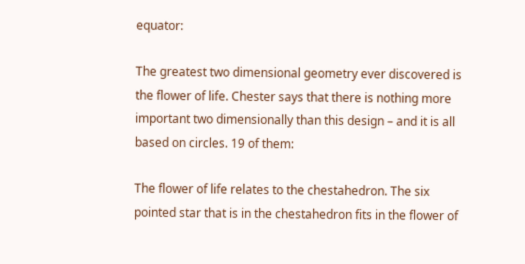equator:

The greatest two dimensional geometry ever discovered is the flower of life. Chester says that there is nothing more important two dimensionally than this design – and it is all based on circles. 19 of them:

The flower of life relates to the chestahedron. The six pointed star that is in the chestahedron fits in the flower of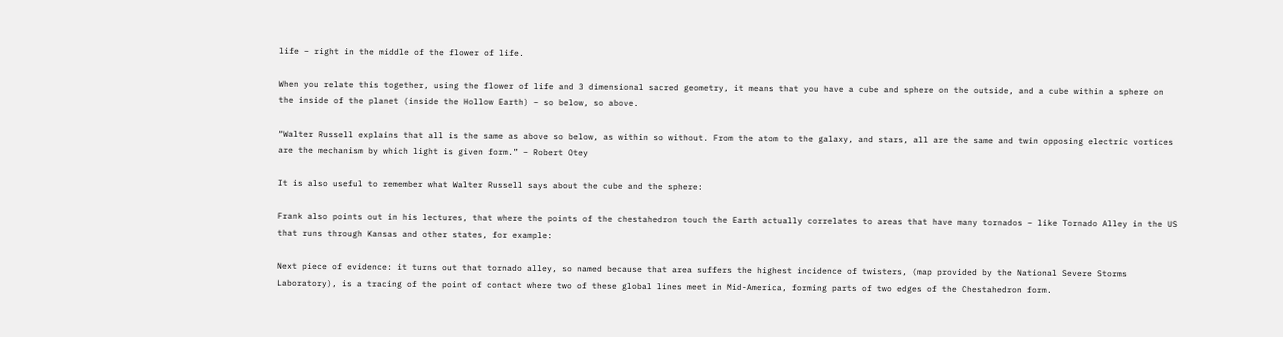life – right in the middle of the flower of life.

When you relate this together, using the flower of life and 3 dimensional sacred geometry, it means that you have a cube and sphere on the outside, and a cube within a sphere on the inside of the planet (inside the Hollow Earth) – so below, so above.

“Walter Russell explains that all is the same as above so below, as within so without. From the atom to the galaxy, and stars, all are the same and twin opposing electric vortices are the mechanism by which light is given form.” – Robert Otey

It is also useful to remember what Walter Russell says about the cube and the sphere:

Frank also points out in his lectures, that where the points of the chestahedron touch the Earth actually correlates to areas that have many tornados – like Tornado Alley in the US that runs through Kansas and other states, for example:

Next piece of evidence: it turns out that tornado alley, so named because that area suffers the highest incidence of twisters, (map provided by the National Severe Storms Laboratory), is a tracing of the point of contact where two of these global lines meet in Mid-America, forming parts of two edges of the Chestahedron form.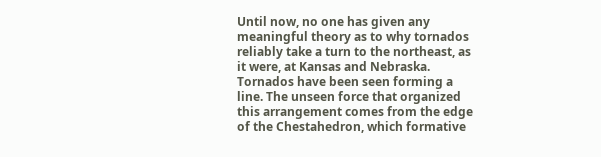Until now, no one has given any meaningful theory as to why tornados reliably take a turn to the northeast, as it were, at Kansas and Nebraska. Tornados have been seen forming a line. The unseen force that organized this arrangement comes from the edge of the Chestahedron, which formative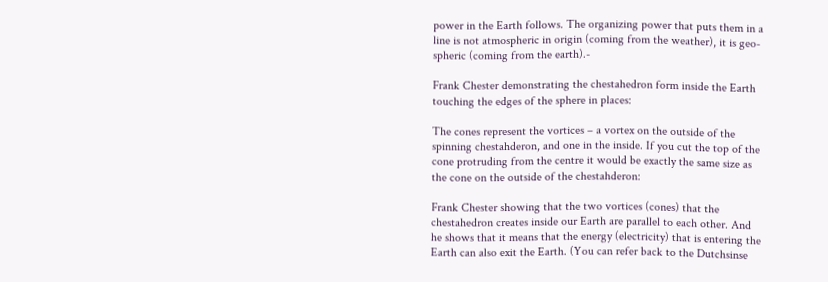power in the Earth follows. The organizing power that puts them in a line is not atmospheric in origin (coming from the weather), it is geo-spheric (coming from the earth).-

Frank Chester demonstrating the chestahedron form inside the Earth touching the edges of the sphere in places:

The cones represent the vortices – a vortex on the outside of the spinning chestahderon, and one in the inside. If you cut the top of the cone protruding from the centre it would be exactly the same size as the cone on the outside of the chestahderon:

Frank Chester showing that the two vortices (cones) that the chestahedron creates inside our Earth are parallel to each other. And he shows that it means that the energy (electricity) that is entering the Earth can also exit the Earth. (You can refer back to the Dutchsinse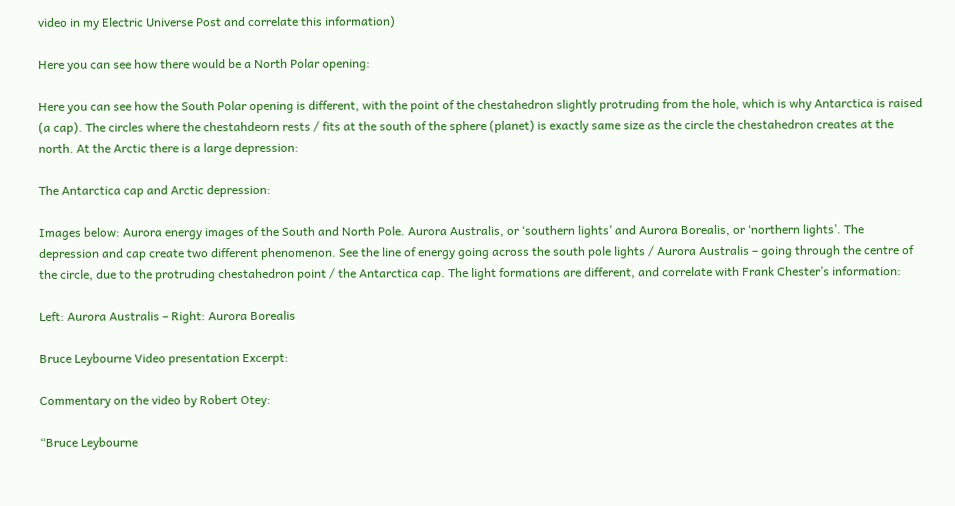video in my Electric Universe Post and correlate this information)

Here you can see how there would be a North Polar opening:

Here you can see how the South Polar opening is different, with the point of the chestahedron slightly protruding from the hole, which is why Antarctica is raised (a cap). The circles where the chestahdeorn rests / fits at the south of the sphere (planet) is exactly same size as the circle the chestahedron creates at the north. At the Arctic there is a large depression:

The Antarctica cap and Arctic depression:

Images below: Aurora energy images of the South and North Pole. Aurora Australis, or ‘southern lights’ and Aurora Borealis, or ‘northern lights’. The depression and cap create two different phenomenon. See the line of energy going across the south pole lights / Aurora Australis – going through the centre of the circle, due to the protruding chestahedron point / the Antarctica cap. The light formations are different, and correlate with Frank Chester’s information:

Left: Aurora Australis – Right: Aurora Borealis

Bruce Leybourne Video presentation Excerpt:

Commentary on the video by Robert Otey:

“Bruce Leybourne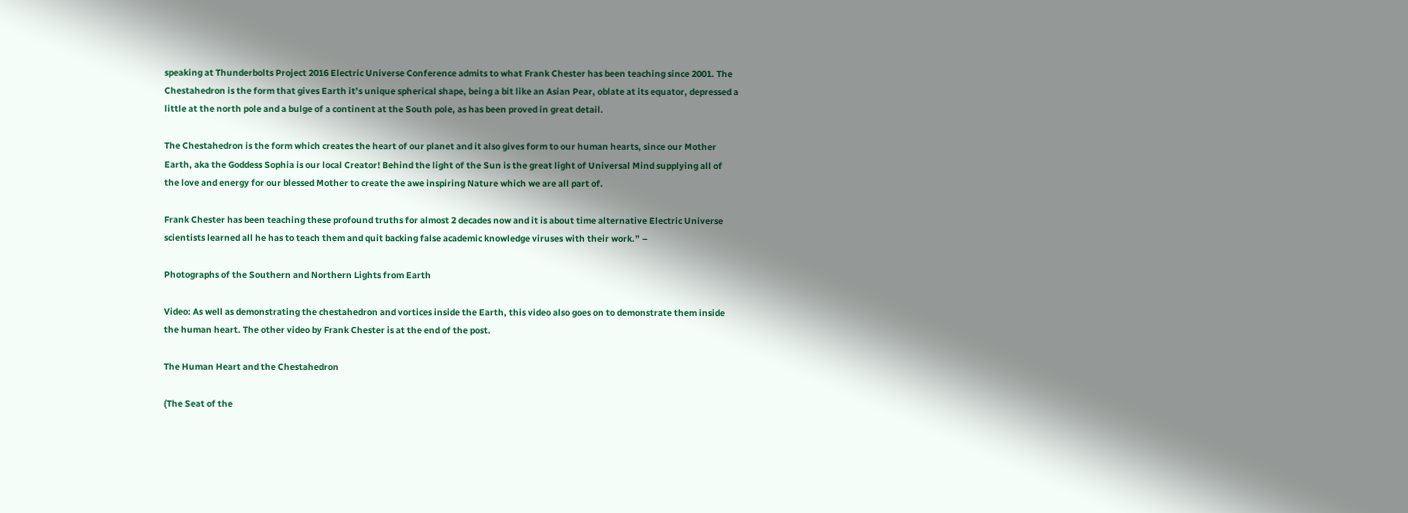speaking at Thunderbolts Project 2016 Electric Universe Conference admits to what Frank Chester has been teaching since 2001. The Chestahedron is the form that gives Earth it’s unique spherical shape, being a bit like an Asian Pear, oblate at its equator, depressed a little at the north pole and a bulge of a continent at the South pole, as has been proved in great detail.

The Chestahedron is the form which creates the heart of our planet and it also gives form to our human hearts, since our Mother Earth, aka the Goddess Sophia is our local Creator! Behind the light of the Sun is the great light of Universal Mind supplying all of the love and energy for our blessed Mother to create the awe inspiring Nature which we are all part of.

Frank Chester has been teaching these profound truths for almost 2 decades now and it is about time alternative Electric Universe scientists learned all he has to teach them and quit backing false academic knowledge viruses with their work.” –

Photographs of the Southern and Northern Lights from Earth

Video: As well as demonstrating the chestahedron and vortices inside the Earth, this video also goes on to demonstrate them inside the human heart. The other video by Frank Chester is at the end of the post.

The Human Heart and the Chestahedron

(The Seat of the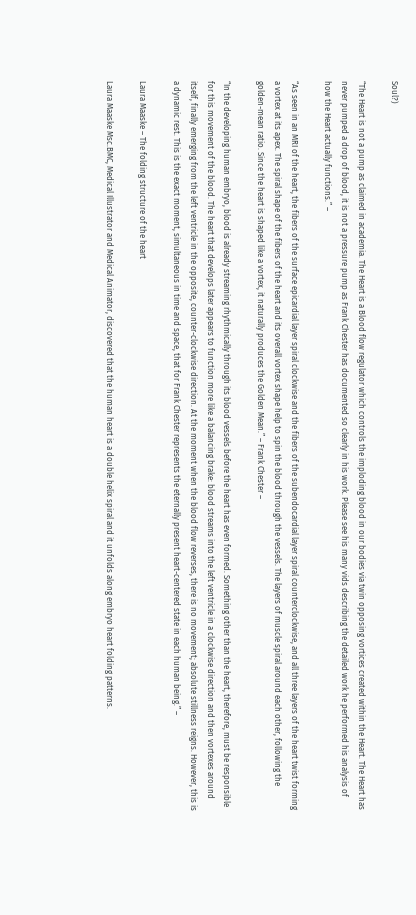Soul?)

“The Heart is not a pump as claimed in academia. The Heart is a Blood flow regulator which controls the imploding blood in our bodies via twin opposing vortices created within the Heart. The Heart has never pumped a drop of blood, it is not a pressure pump as Frank Chester has documented so clearly in his work. Please see his many vids describing the detailed work he performed his analysis of how the Heart actually functions.” –

“As seen in an MRI of the heart, the fibers of the surface epicardial layer spiral clockwise and the fibers of the subendocardial layer spiral counterclockwise, and all three layers of the heart twist forming a vortex at its apex. The spiral shape of the fibers of the heart and its overall vortex shape help to spin the blood through the vessels. The layers of muscle spiral around each other, following the golden-mean ratio. Since the heart is shaped like a vortex, it naturally produces the Golden Mean.” – Frank Chester –

“In the developing human embryo, blood is already streaming rhythmically through its blood vessels before the heart has even formed. Something other than the heart, therefore, must be responsible for this movement of the blood. The heart that develops later appears to function more like a balancing brake: blood streams into the left ventricle in a clockwise direction and then vortexes around itself, finally emerging from the left ventricle in the opposite, counter-clockwise direction. At the moment when the blood flow reverses, there is no movement; absolute stillness reigns. However, this is a dynamic rest. This is the exact moment, simultaneous in time and space, that for Frank Chester represents the eternally present heart-centered state in each human being.” –

Laura Maaske – The folding structure of the heart

Laura Maaske Msc.BMC, Medical Illustrator and Medical Animator, discovered that the human heart is a double helix spiral and it unfolds along embryo heart folding patterns.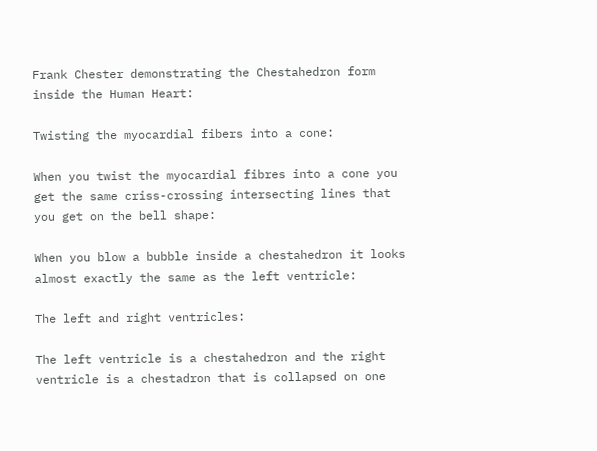Frank Chester demonstrating the Chestahedron form inside the Human Heart:

Twisting the myocardial fibers into a cone:

When you twist the myocardial fibres into a cone you get the same criss-crossing intersecting lines that you get on the bell shape:

When you blow a bubble inside a chestahedron it looks almost exactly the same as the left ventricle:

The left and right ventricles:

The left ventricle is a chestahedron and the right ventricle is a chestadron that is collapsed on one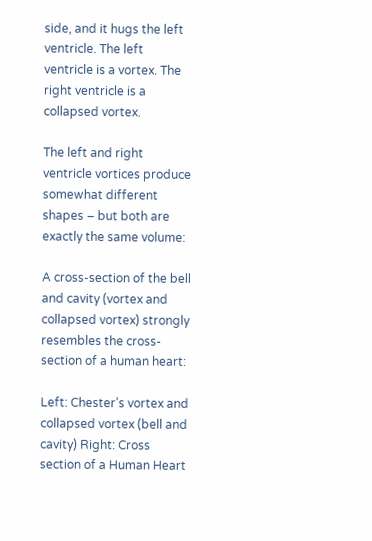side, and it hugs the left ventricle. The left ventricle is a vortex. The right ventricle is a collapsed vortex.

The left and right ventricle vortices produce somewhat different shapes – but both are exactly the same volume:

A cross-section of the bell and cavity (vortex and collapsed vortex) strongly resembles the cross-section of a human heart:

Left: Chester’s vortex and collapsed vortex (bell and cavity) Right: Cross section of a Human Heart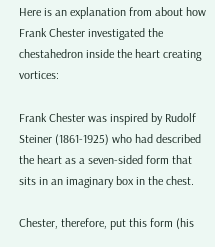Here is an explanation from about how Frank Chester investigated the chestahedron inside the heart creating vortices:

Frank Chester was inspired by Rudolf Steiner (1861-1925) who had described the heart as a seven-sided form that sits in an imaginary box in the chest.

Chester, therefore, put this form (his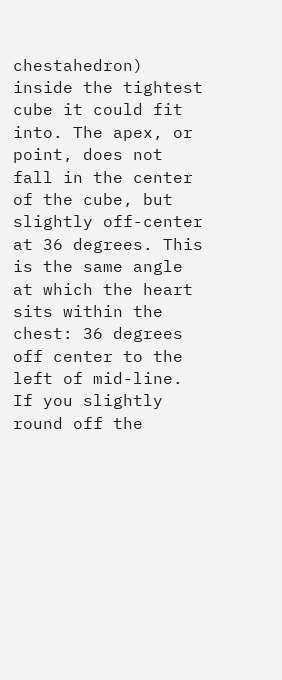chestahedron) inside the tightest cube it could fit into. The apex, or point, does not fall in the center of the cube, but slightly off-center at 36 degrees. This is the same angle at which the heart sits within the chest: 36 degrees off center to the left of mid-line. If you slightly round off the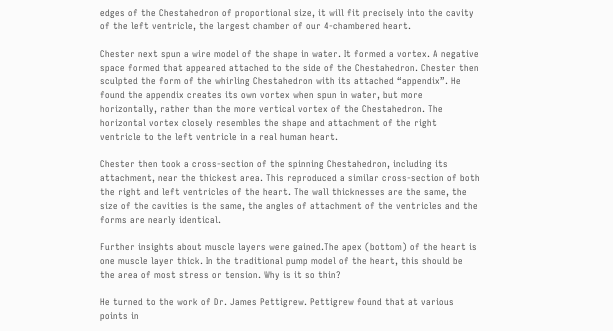edges of the Chestahedron of proportional size, it will fit precisely into the cavity of the left ventricle, the largest chamber of our 4-chambered heart.

Chester next spun a wire model of the shape in water. It formed a vortex. A negative space formed that appeared attached to the side of the Chestahedron. Chester then sculpted the form of the whirling Chestahedron with its attached “appendix”. He found the appendix creates its own vortex when spun in water, but more horizontally, rather than the more vertical vortex of the Chestahedron. The horizontal vortex closely resembles the shape and attachment of the right ventricle to the left ventricle in a real human heart.

Chester then took a cross-section of the spinning Chestahedron, including its attachment, near the thickest area. This reproduced a similar cross-section of both the right and left ventricles of the heart. The wall thicknesses are the same, the size of the cavities is the same, the angles of attachment of the ventricles and the forms are nearly identical.

Further insights about muscle layers were gained.The apex (bottom) of the heart is one muscle layer thick. In the traditional pump model of the heart, this should be the area of most stress or tension. Why is it so thin?

He turned to the work of Dr. James Pettigrew. Pettigrew found that at various points in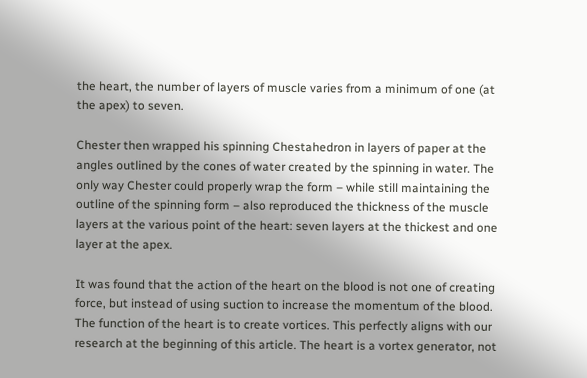the heart, the number of layers of muscle varies from a minimum of one (at the apex) to seven.

Chester then wrapped his spinning Chestahedron in layers of paper at the angles outlined by the cones of water created by the spinning in water. The only way Chester could properly wrap the form – while still maintaining the outline of the spinning form – also reproduced the thickness of the muscle layers at the various point of the heart: seven layers at the thickest and one layer at the apex.

It was found that the action of the heart on the blood is not one of creating force, but instead of using suction to increase the momentum of the blood. The function of the heart is to create vortices. This perfectly aligns with our research at the beginning of this article. The heart is a vortex generator, not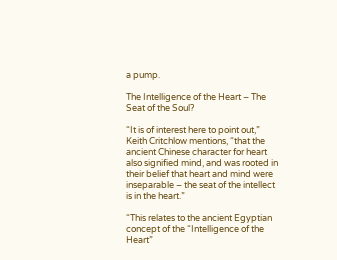a pump.

The Intelligence of the Heart – The Seat of the Soul?

“It is of interest here to point out,” Keith Critchlow mentions, “that the ancient Chinese character for heart also signified mind, and was rooted in their belief that heart and mind were inseparable – the seat of the intellect is in the heart.”

“This relates to the ancient Egyptian concept of the “Intelligence of the Heart”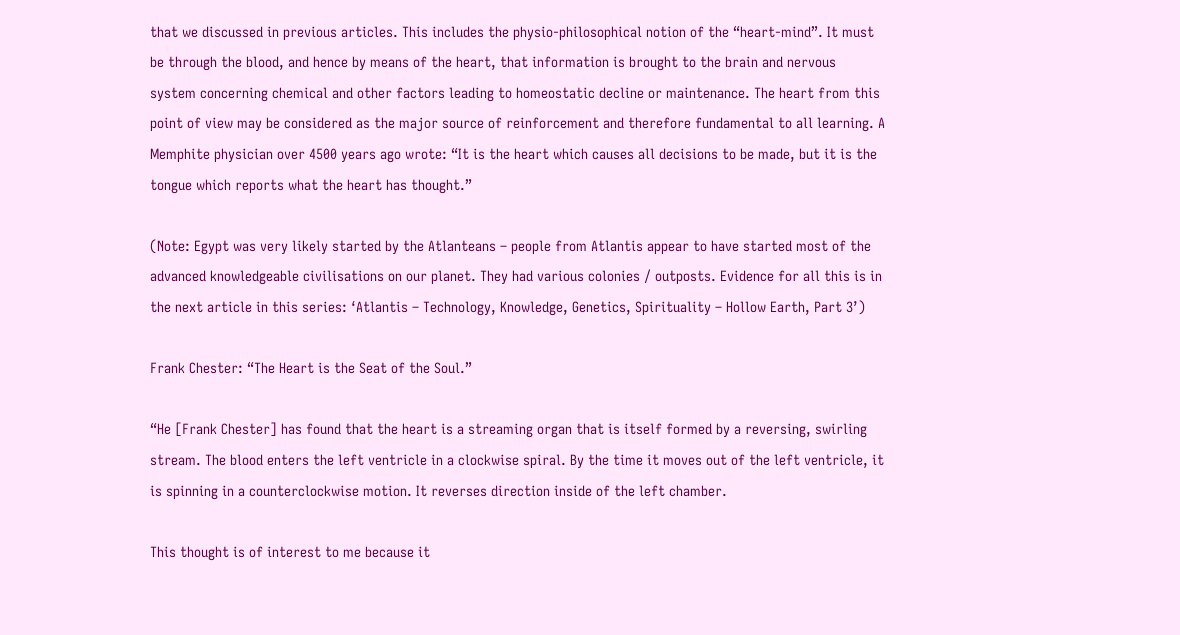that we discussed in previous articles. This includes the physio-philosophical notion of the “heart-mind”. It must be through the blood, and hence by means of the heart, that information is brought to the brain and nervous system concerning chemical and other factors leading to homeostatic decline or maintenance. The heart from this point of view may be considered as the major source of reinforcement and therefore fundamental to all learning. A Memphite physician over 4500 years ago wrote: “It is the heart which causes all decisions to be made, but it is the tongue which reports what the heart has thought.”

(Note: Egypt was very likely started by the Atlanteans – people from Atlantis appear to have started most of the advanced knowledgeable civilisations on our planet. They had various colonies / outposts. Evidence for all this is in the next article in this series: ‘Atlantis – Technology, Knowledge, Genetics, Spirituality – Hollow Earth, Part 3’)

Frank Chester: “The Heart is the Seat of the Soul.”

“He [Frank Chester] has found that the heart is a streaming organ that is itself formed by a reversing, swirling stream. The blood enters the left ventricle in a clockwise spiral. By the time it moves out of the left ventricle, it is spinning in a counterclockwise motion. It reverses direction inside of the left chamber.

This thought is of interest to me because it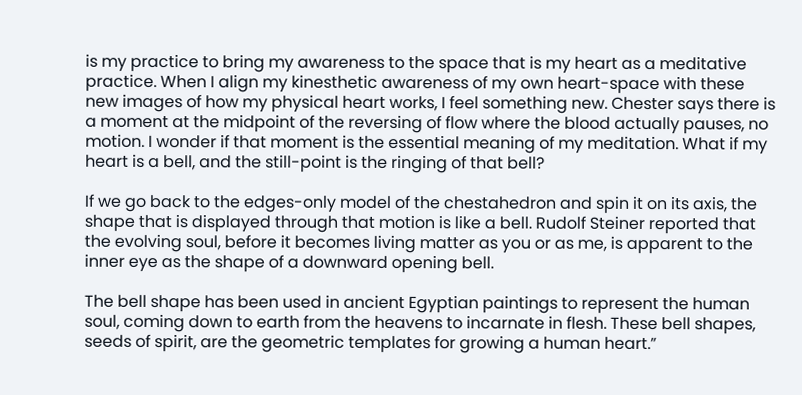is my practice to bring my awareness to the space that is my heart as a meditative practice. When I align my kinesthetic awareness of my own heart-space with these new images of how my physical heart works, I feel something new. Chester says there is a moment at the midpoint of the reversing of flow where the blood actually pauses, no motion. I wonder if that moment is the essential meaning of my meditation. What if my heart is a bell, and the still-point is the ringing of that bell?

If we go back to the edges-only model of the chestahedron and spin it on its axis, the shape that is displayed through that motion is like a bell. Rudolf Steiner reported that the evolving soul, before it becomes living matter as you or as me, is apparent to the inner eye as the shape of a downward opening bell.

The bell shape has been used in ancient Egyptian paintings to represent the human soul, coming down to earth from the heavens to incarnate in flesh. These bell shapes, seeds of spirit, are the geometric templates for growing a human heart.”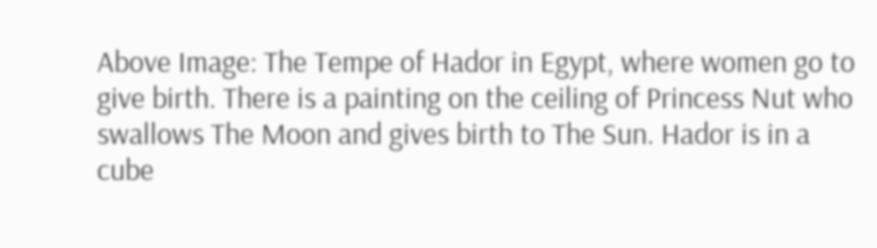Above Image: The Tempe of Hador in Egypt, where women go to give birth. There is a painting on the ceiling of Princess Nut who swallows The Moon and gives birth to The Sun. Hador is in a cube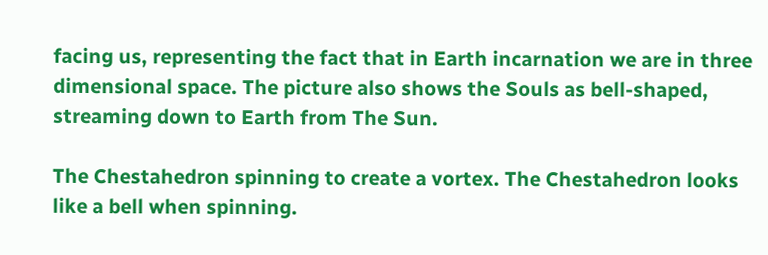facing us, representing the fact that in Earth incarnation we are in three dimensional space. The picture also shows the Souls as bell-shaped, streaming down to Earth from The Sun.

The Chestahedron spinning to create a vortex. The Chestahedron looks like a bell when spinning.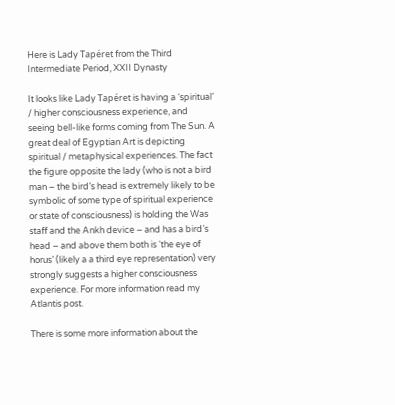Here is Lady Tapéret from the Third Intermediate Period, XXII Dynasty

It looks like Lady Tapéret is having a ‘spiritual’ / higher consciousness experience, and seeing bell-like forms coming from The Sun. A great deal of Egyptian Art is depicting spiritual / metaphysical experiences. The fact the figure opposite the lady (who is not a bird man – the bird’s head is extremely likely to be symbolic of some type of spiritual experience or state of consciousness) is holding the Was staff and the Ankh device – and has a bird’s head – and above them both is ‘the eye of horus’ (likely a a third eye representation) very strongly suggests a higher consciousness experience. For more information read my Atlantis post.

There is some more information about the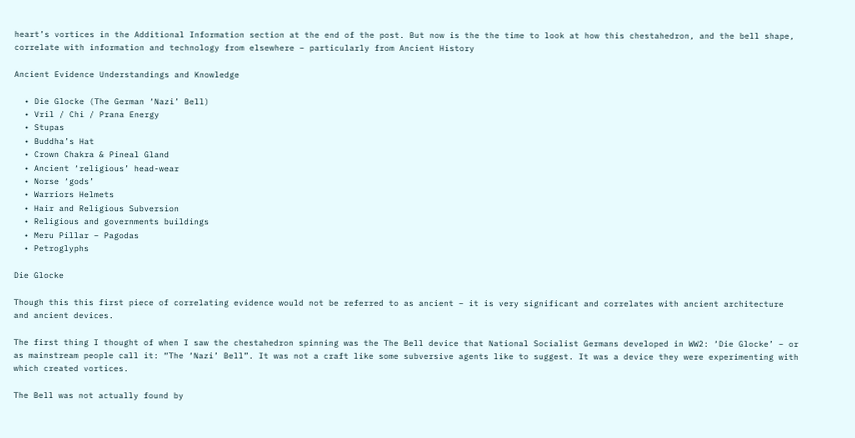heart’s vortices in the Additional Information section at the end of the post. But now is the the time to look at how this chestahedron, and the bell shape, correlate with information and technology from elsewhere – particularly from Ancient History

Ancient Evidence Understandings and Knowledge

  • Die Glocke (The German ‘Nazi’ Bell)
  • Vril / Chi / Prana Energy
  • Stupas
  • Buddha’s Hat
  • Crown Chakra & Pineal Gland
  • Ancient ‘religious’ head-wear
  • Norse ‘gods’
  • Warriors Helmets
  • Hair and Religious Subversion
  • Religious and governments buildings
  • Meru Pillar – Pagodas
  • Petroglyphs

Die Glocke

Though this this first piece of correlating evidence would not be referred to as ancient – it is very significant and correlates with ancient architecture and ancient devices.

The first thing I thought of when I saw the chestahedron spinning was the The Bell device that National Socialist Germans developed in WW2: ‘Die Glocke’ – or as mainstream people call it: “The ‘Nazi’ Bell”. It was not a craft like some subversive agents like to suggest. It was a device they were experimenting with which created vortices.

The Bell was not actually found by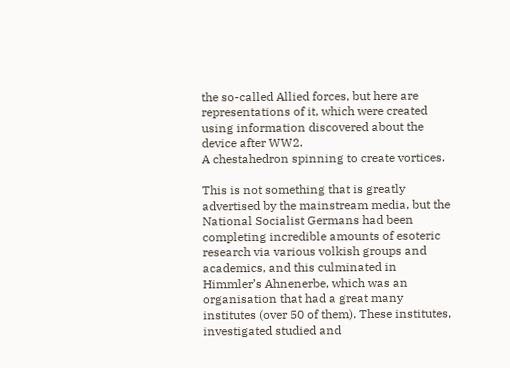the so-called Allied forces, but here are representations of it, which were created using information discovered about the device after WW2.
A chestahedron spinning to create vortices.

This is not something that is greatly advertised by the mainstream media, but the National Socialist Germans had been completing incredible amounts of esoteric research via various volkish groups and academics, and this culminated in Himmler’s Ahnenerbe, which was an organisation that had a great many institutes (over 50 of them). These institutes, investigated studied and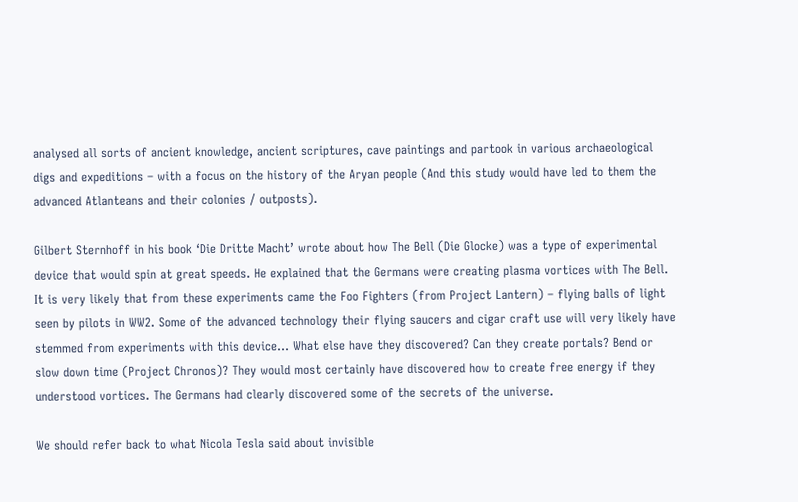analysed all sorts of ancient knowledge, ancient scriptures, cave paintings and partook in various archaeological digs and expeditions – with a focus on the history of the Aryan people (And this study would have led to them the advanced Atlanteans and their colonies / outposts).

Gilbert Sternhoff in his book ‘Die Dritte Macht’ wrote about how The Bell (Die Glocke) was a type of experimental device that would spin at great speeds. He explained that the Germans were creating plasma vortices with The Bell. It is very likely that from these experiments came the Foo Fighters (from Project Lantern) – flying balls of light seen by pilots in WW2. Some of the advanced technology their flying saucers and cigar craft use will very likely have stemmed from experiments with this device… What else have they discovered? Can they create portals? Bend or slow down time (Project Chronos)? They would most certainly have discovered how to create free energy if they understood vortices. The Germans had clearly discovered some of the secrets of the universe.

We should refer back to what Nicola Tesla said about invisible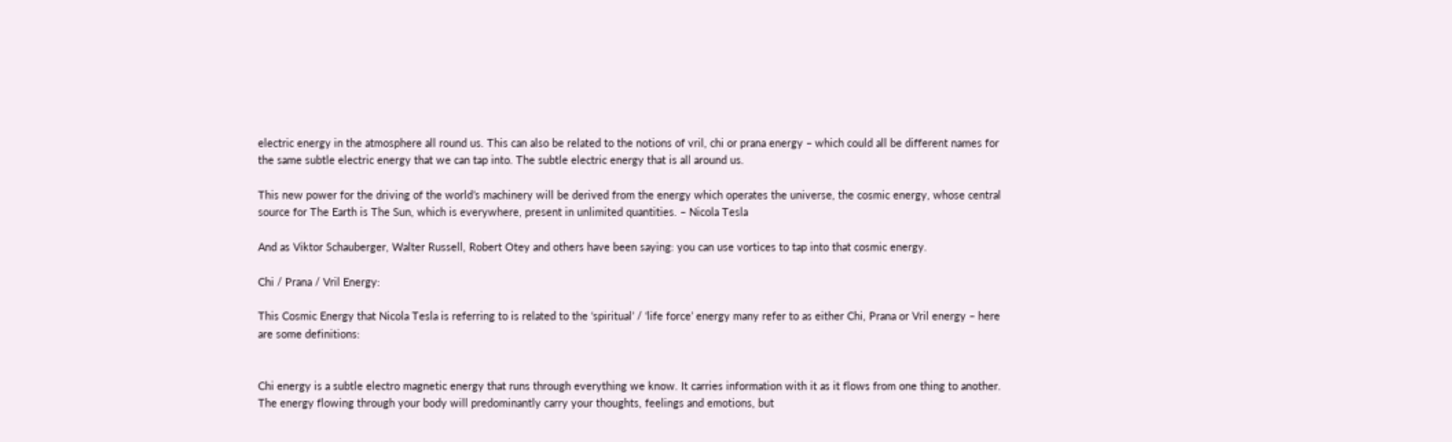electric energy in the atmosphere all round us. This can also be related to the notions of vril, chi or prana energy – which could all be different names for the same subtle electric energy that we can tap into. The subtle electric energy that is all around us.

This new power for the driving of the world’s machinery will be derived from the energy which operates the universe, the cosmic energy, whose central source for The Earth is The Sun, which is everywhere, present in unlimited quantities. – Nicola Tesla

And as Viktor Schauberger, Walter Russell, Robert Otey and others have been saying: you can use vortices to tap into that cosmic energy.

Chi / Prana / Vril Energy:

This Cosmic Energy that Nicola Tesla is referring to is related to the ‘spiritual’ / ‘life force’ energy many refer to as either Chi, Prana or Vril energy – here are some definitions:


Chi energy is a subtle electro magnetic energy that runs through everything we know. It carries information with it as it flows from one thing to another. The energy flowing through your body will predominantly carry your thoughts, feelings and emotions, but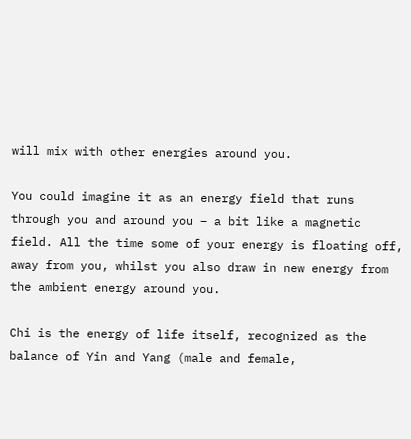will mix with other energies around you.

You could imagine it as an energy field that runs through you and around you – a bit like a magnetic field. All the time some of your energy is floating off, away from you, whilst you also draw in new energy from the ambient energy around you.

Chi is the energy of life itself, recognized as the balance of Yin and Yang (male and female,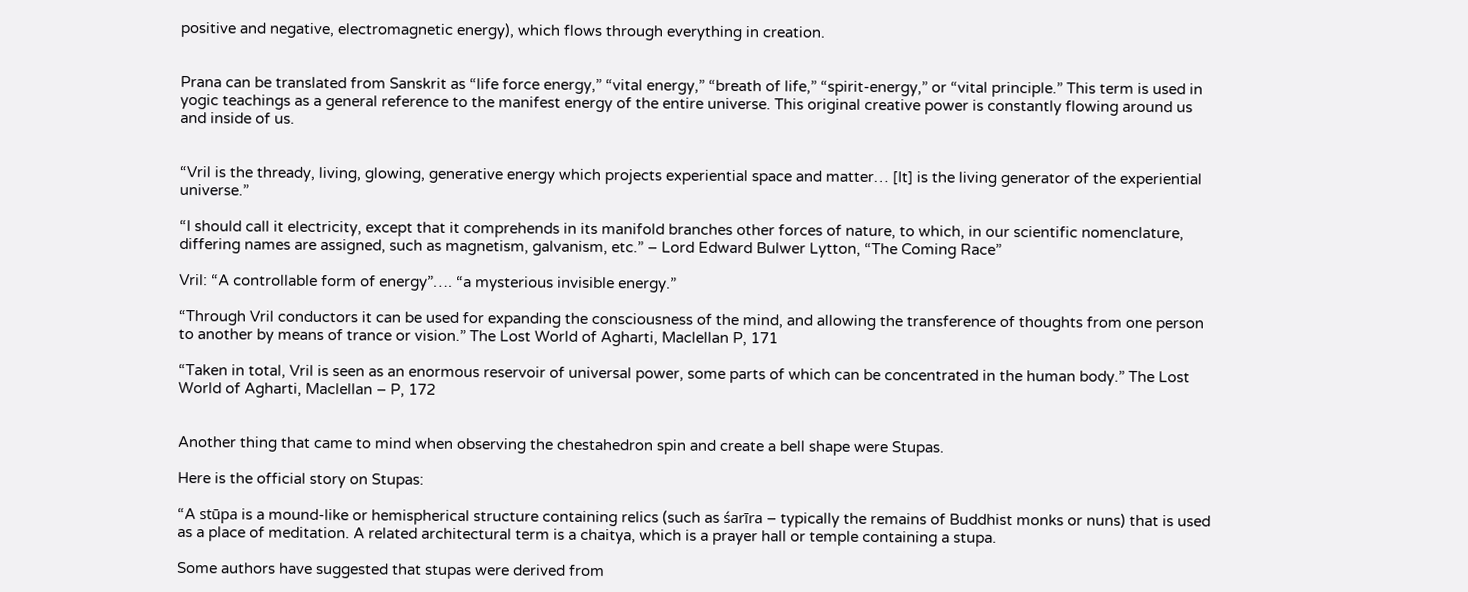positive and negative, electromagnetic energy), which flows through everything in creation.


Prana can be translated from Sanskrit as “life force energy,” “vital energy,” “breath of life,” “spirit-energy,” or “vital principle.” This term is used in yogic teachings as a general reference to the manifest energy of the entire universe. This original creative power is constantly flowing around us and inside of us.


“Vril is the thready, living, glowing, generative energy which projects experiential space and matter… [It] is the living generator of the experiential universe.”

“I should call it electricity, except that it comprehends in its manifold branches other forces of nature, to which, in our scientific nomenclature, differing names are assigned, such as magnetism, galvanism, etc.” – Lord Edward Bulwer Lytton, “The Coming Race”

Vril: “A controllable form of energy”…. “a mysterious invisible energy.”

“Through Vril conductors it can be used for expanding the consciousness of the mind, and allowing the transference of thoughts from one person to another by means of trance or vision.” The Lost World of Agharti, Maclellan P, 171

“Taken in total, Vril is seen as an enormous reservoir of universal power, some parts of which can be concentrated in the human body.” The Lost World of Agharti, Maclellan – P, 172


Another thing that came to mind when observing the chestahedron spin and create a bell shape were Stupas.

Here is the official story on Stupas:

“A stūpa is a mound-like or hemispherical structure containing relics (such as śarīra – typically the remains of Buddhist monks or nuns) that is used as a place of meditation. A related architectural term is a chaitya, which is a prayer hall or temple containing a stupa.

Some authors have suggested that stupas were derived from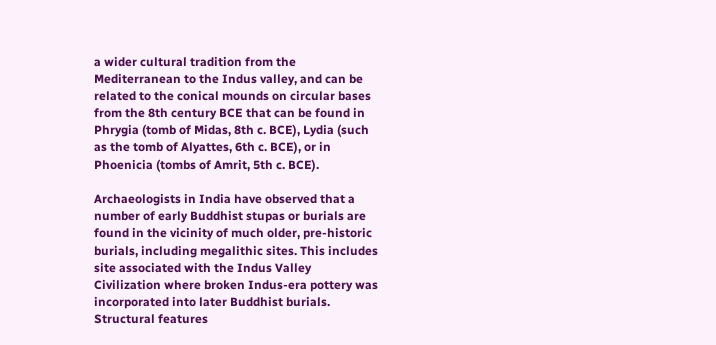a wider cultural tradition from the Mediterranean to the Indus valley, and can be related to the conical mounds on circular bases from the 8th century BCE that can be found in Phrygia (tomb of Midas, 8th c. BCE), Lydia (such as the tomb of Alyattes, 6th c. BCE), or in Phoenicia (tombs of Amrit, 5th c. BCE).

Archaeologists in India have observed that a number of early Buddhist stupas or burials are found in the vicinity of much older, pre-historic burials, including megalithic sites. This includes site associated with the Indus Valley Civilization where broken Indus-era pottery was incorporated into later Buddhist burials. Structural features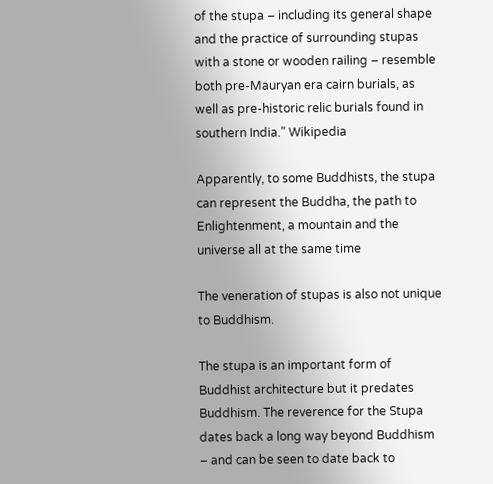of the stupa – including its general shape and the practice of surrounding stupas with a stone or wooden railing – resemble both pre-Mauryan era cairn burials, as well as pre-historic relic burials found in southern India.” Wikipedia

Apparently, to some Buddhists, the stupa can represent the Buddha, the path to Enlightenment, a mountain and the universe all at the same time

The veneration of stupas is also not unique to Buddhism.

The stupa is an important form of Buddhist architecture but it predates Buddhism. The reverence for the Stupa dates back a long way beyond Buddhism – and can be seen to date back to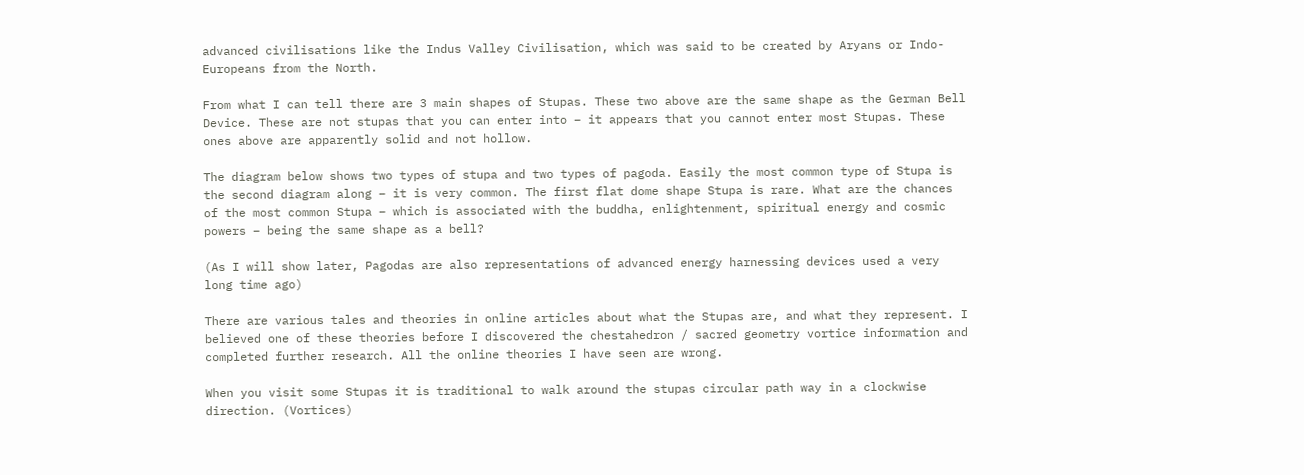advanced civilisations like the Indus Valley Civilisation, which was said to be created by Aryans or Indo-Europeans from the North.

From what I can tell there are 3 main shapes of Stupas. These two above are the same shape as the German Bell Device. These are not stupas that you can enter into – it appears that you cannot enter most Stupas. These ones above are apparently solid and not hollow.

The diagram below shows two types of stupa and two types of pagoda. Easily the most common type of Stupa is the second diagram along – it is very common. The first flat dome shape Stupa is rare. What are the chances of the most common Stupa – which is associated with the buddha, enlightenment, spiritual energy and cosmic powers – being the same shape as a bell?

(As I will show later, Pagodas are also representations of advanced energy harnessing devices used a very long time ago)

There are various tales and theories in online articles about what the Stupas are, and what they represent. I believed one of these theories before I discovered the chestahedron / sacred geometry vortice information and completed further research. All the online theories I have seen are wrong.

When you visit some Stupas it is traditional to walk around the stupas circular path way in a clockwise direction. (Vortices)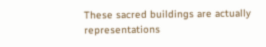These sacred buildings are actually representations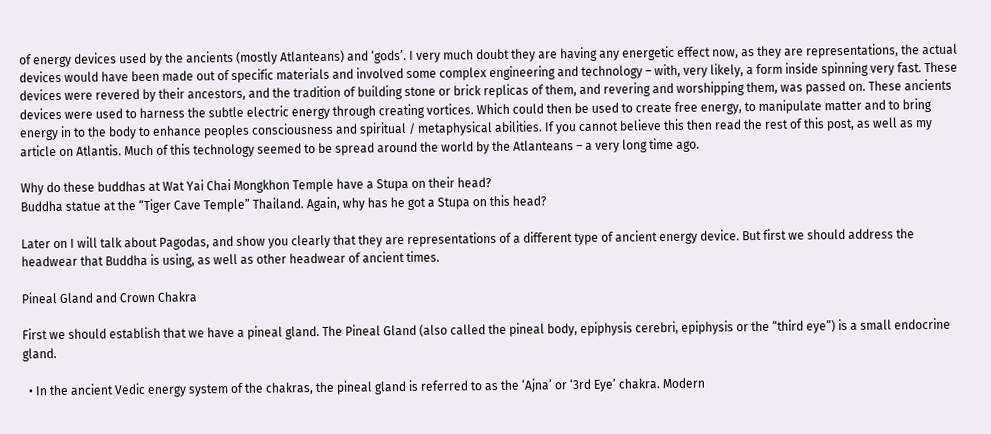of energy devices used by the ancients (mostly Atlanteans) and ‘gods’. I very much doubt they are having any energetic effect now, as they are representations, the actual devices would have been made out of specific materials and involved some complex engineering and technology – with, very likely, a form inside spinning very fast. These devices were revered by their ancestors, and the tradition of building stone or brick replicas of them, and revering and worshipping them, was passed on. These ancients devices were used to harness the subtle electric energy through creating vortices. Which could then be used to create free energy, to manipulate matter and to bring energy in to the body to enhance peoples consciousness and spiritual / metaphysical abilities. If you cannot believe this then read the rest of this post, as well as my article on Atlantis. Much of this technology seemed to be spread around the world by the Atlanteans – a very long time ago.

Why do these buddhas at Wat Yai Chai Mongkhon Temple have a Stupa on their head?
Buddha statue at the “Tiger Cave Temple” Thailand. Again, why has he got a Stupa on this head?

Later on I will talk about Pagodas, and show you clearly that they are representations of a different type of ancient energy device. But first we should address the headwear that Buddha is using, as well as other headwear of ancient times.

Pineal Gland and Crown Chakra

First we should establish that we have a pineal gland. The Pineal Gland (also called the pineal body, epiphysis cerebri, epiphysis or the “third eye”) is a small endocrine gland.

  • In the ancient Vedic energy system of the chakras, the pineal gland is referred to as the ‘Ajna’ or ‘3rd Eye’ chakra. Modern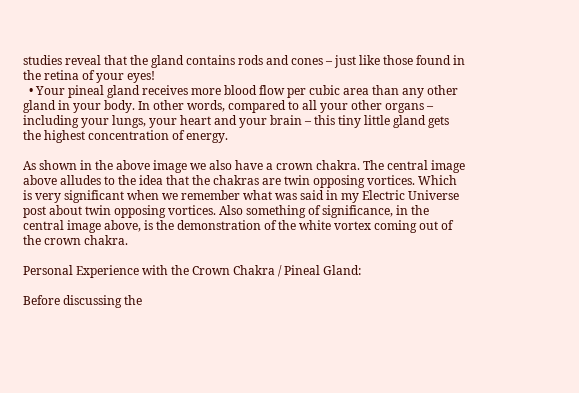studies reveal that the gland contains rods and cones – just like those found in the retina of your eyes!
  • Your pineal gland receives more blood flow per cubic area than any other gland in your body. In other words, compared to all your other organs – including your lungs, your heart and your brain – this tiny little gland gets the highest concentration of energy.

As shown in the above image we also have a crown chakra. The central image above alludes to the idea that the chakras are twin opposing vortices. Which is very significant when we remember what was said in my Electric Universe post about twin opposing vortices. Also something of significance, in the central image above, is the demonstration of the white vortex coming out of the crown chakra.

Personal Experience with the Crown Chakra / Pineal Gland:

Before discussing the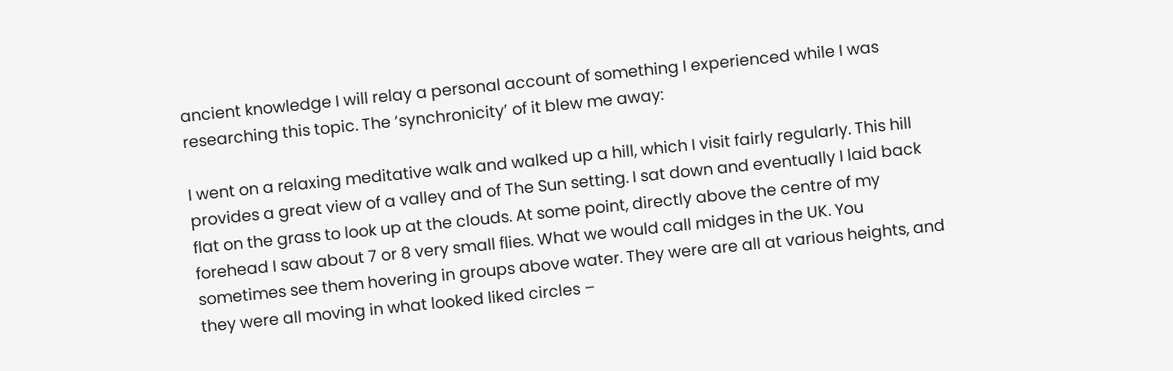ancient knowledge I will relay a personal account of something I experienced while I was researching this topic. The ‘synchronicity’ of it blew me away:

I went on a relaxing meditative walk and walked up a hill, which I visit fairly regularly. This hill provides a great view of a valley and of The Sun setting. I sat down and eventually I laid back flat on the grass to look up at the clouds. At some point, directly above the centre of my forehead I saw about 7 or 8 very small flies. What we would call midges in the UK. You sometimes see them hovering in groups above water. They were are all at various heights, and they were all moving in what looked liked circles –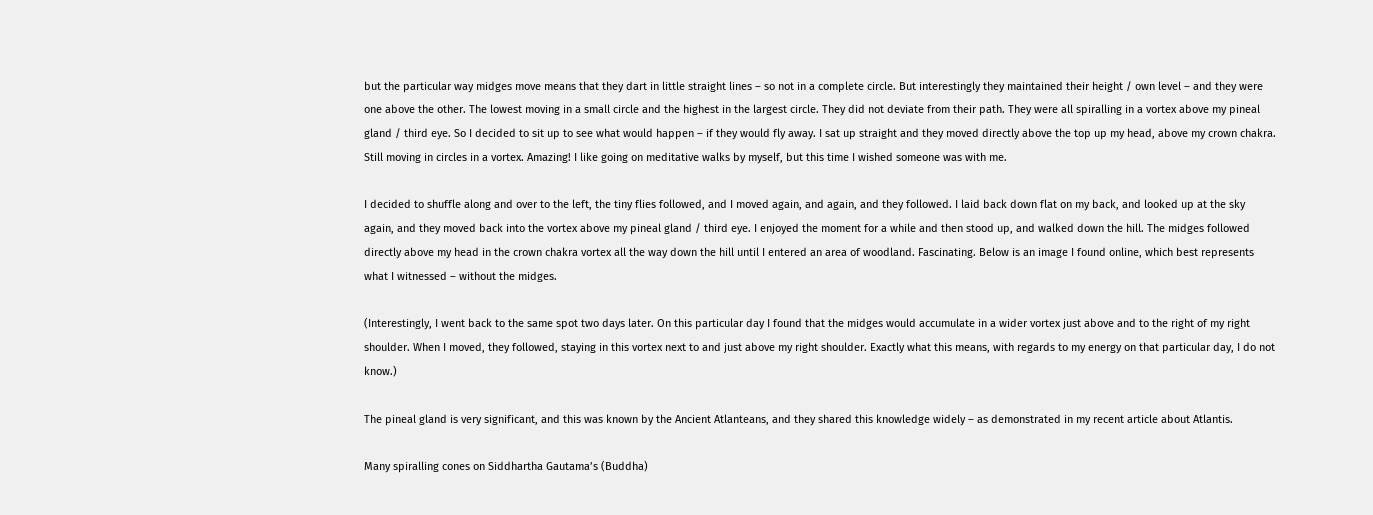but the particular way midges move means that they dart in little straight lines – so not in a complete circle. But interestingly they maintained their height / own level – and they were one above the other. The lowest moving in a small circle and the highest in the largest circle. They did not deviate from their path. They were all spiralling in a vortex above my pineal gland / third eye. So I decided to sit up to see what would happen – if they would fly away. I sat up straight and they moved directly above the top up my head, above my crown chakra. Still moving in circles in a vortex. Amazing! I like going on meditative walks by myself, but this time I wished someone was with me.

I decided to shuffle along and over to the left, the tiny flies followed, and I moved again, and again, and they followed. I laid back down flat on my back, and looked up at the sky again, and they moved back into the vortex above my pineal gland / third eye. I enjoyed the moment for a while and then stood up, and walked down the hill. The midges followed directly above my head in the crown chakra vortex all the way down the hill until I entered an area of woodland. Fascinating. Below is an image I found online, which best represents what I witnessed – without the midges.

(Interestingly, I went back to the same spot two days later. On this particular day I found that the midges would accumulate in a wider vortex just above and to the right of my right shoulder. When I moved, they followed, staying in this vortex next to and just above my right shoulder. Exactly what this means, with regards to my energy on that particular day, I do not know.)

The pineal gland is very significant, and this was known by the Ancient Atlanteans, and they shared this knowledge widely – as demonstrated in my recent article about Atlantis.

Many spiralling cones on Siddhartha Gautama’s (Buddha)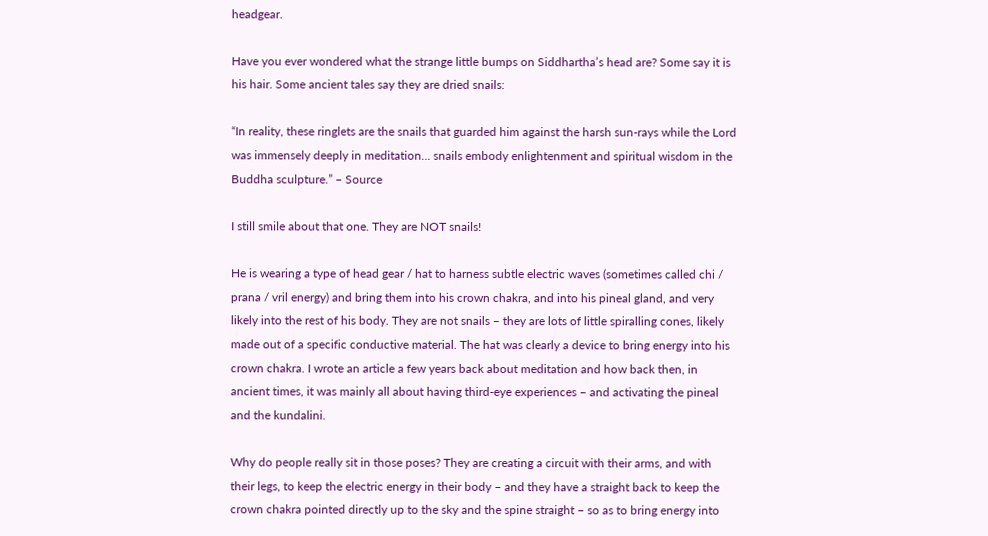headgear.

Have you ever wondered what the strange little bumps on Siddhartha’s head are? Some say it is his hair. Some ancient tales say they are dried snails:

“In reality, these ringlets are the snails that guarded him against the harsh sun-rays while the Lord was immensely deeply in meditation… snails embody enlightenment and spiritual wisdom in the Buddha sculpture.” – Source

I still smile about that one. They are NOT snails!

He is wearing a type of head gear / hat to harness subtle electric waves (sometimes called chi / prana / vril energy) and bring them into his crown chakra, and into his pineal gland, and very likely into the rest of his body. They are not snails – they are lots of little spiralling cones, likely made out of a specific conductive material. The hat was clearly a device to bring energy into his crown chakra. I wrote an article a few years back about meditation and how back then, in ancient times, it was mainly all about having third-eye experiences – and activating the pineal and the kundalini.

Why do people really sit in those poses? They are creating a circuit with their arms, and with their legs, to keep the electric energy in their body – and they have a straight back to keep the crown chakra pointed directly up to the sky and the spine straight – so as to bring energy into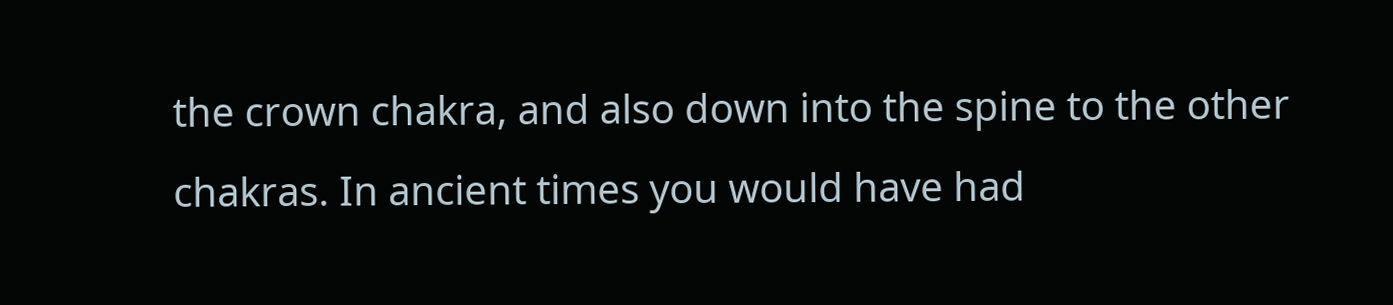the crown chakra, and also down into the spine to the other chakras. In ancient times you would have had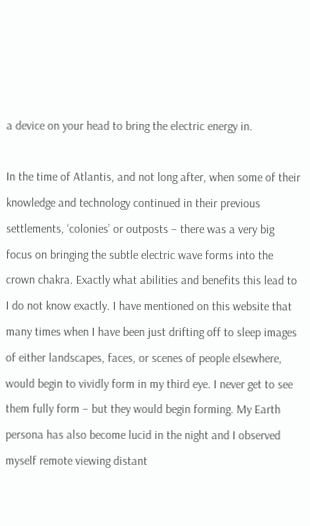a device on your head to bring the electric energy in.

In the time of Atlantis, and not long after, when some of their knowledge and technology continued in their previous settlements, ‘colonies’ or outposts – there was a very big focus on bringing the subtle electric wave forms into the crown chakra. Exactly what abilities and benefits this lead to I do not know exactly. I have mentioned on this website that many times when I have been just drifting off to sleep images of either landscapes, faces, or scenes of people elsewhere, would begin to vividly form in my third eye. I never get to see them fully form – but they would begin forming. My Earth persona has also become lucid in the night and I observed myself remote viewing distant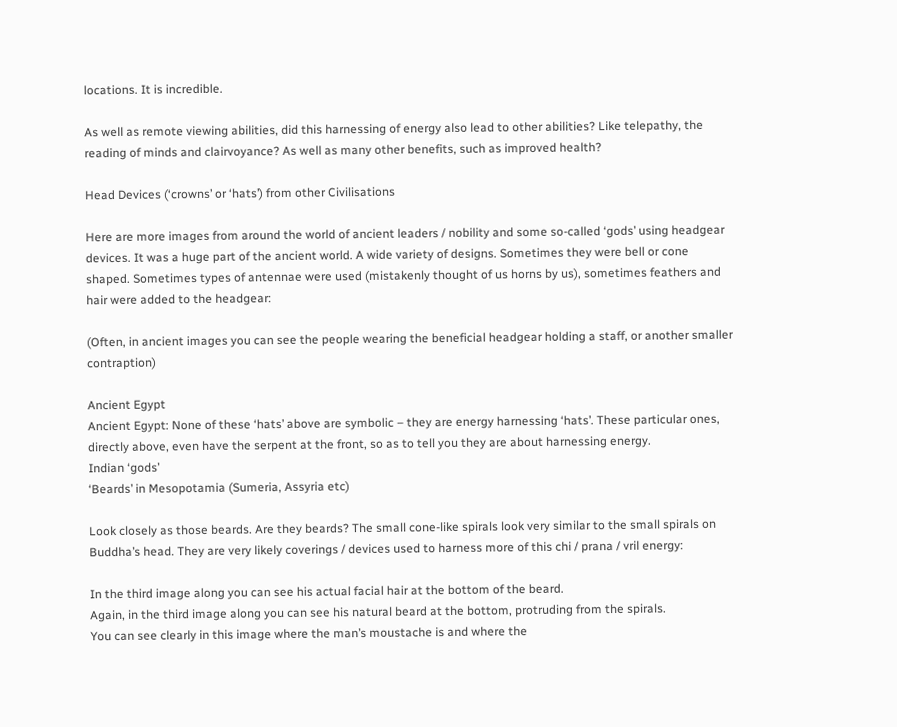locations. It is incredible.

As well as remote viewing abilities, did this harnessing of energy also lead to other abilities? Like telepathy, the reading of minds and clairvoyance? As well as many other benefits, such as improved health?

Head Devices (‘crowns’ or ‘hats’) from other Civilisations

Here are more images from around the world of ancient leaders / nobility and some so-called ‘gods’ using headgear devices. It was a huge part of the ancient world. A wide variety of designs. Sometimes they were bell or cone shaped. Sometimes types of antennae were used (mistakenly thought of us horns by us), sometimes feathers and hair were added to the headgear:

(Often, in ancient images you can see the people wearing the beneficial headgear holding a staff, or another smaller contraption)

Ancient Egypt
Ancient Egypt: None of these ‘hats’ above are symbolic – they are energy harnessing ‘hats’. These particular ones, directly above, even have the serpent at the front, so as to tell you they are about harnessing energy.
Indian ‘gods’
‘Beards’ in Mesopotamia (Sumeria, Assyria etc)

Look closely as those beards. Are they beards? The small cone-like spirals look very similar to the small spirals on Buddha’s head. They are very likely coverings / devices used to harness more of this chi / prana / vril energy:

In the third image along you can see his actual facial hair at the bottom of the beard.
Again, in the third image along you can see his natural beard at the bottom, protruding from the spirals.
You can see clearly in this image where the man’s moustache is and where the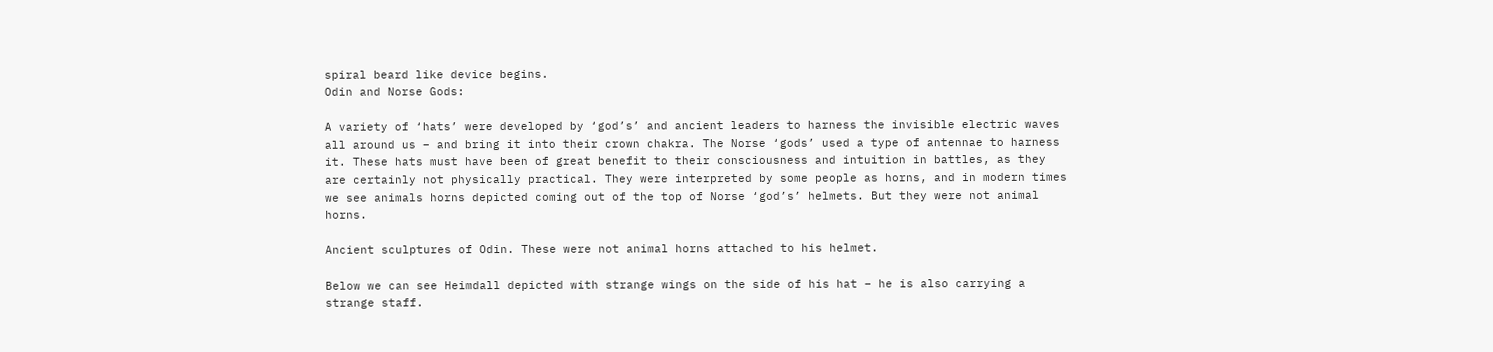spiral beard like device begins.
Odin and Norse Gods:

A variety of ‘hats’ were developed by ‘god’s’ and ancient leaders to harness the invisible electric waves all around us – and bring it into their crown chakra. The Norse ‘gods’ used a type of antennae to harness it. These hats must have been of great benefit to their consciousness and intuition in battles, as they are certainly not physically practical. They were interpreted by some people as horns, and in modern times we see animals horns depicted coming out of the top of Norse ‘god’s’ helmets. But they were not animal horns.

Ancient sculptures of Odin. These were not animal horns attached to his helmet.

Below we can see Heimdall depicted with strange wings on the side of his hat – he is also carrying a strange staff.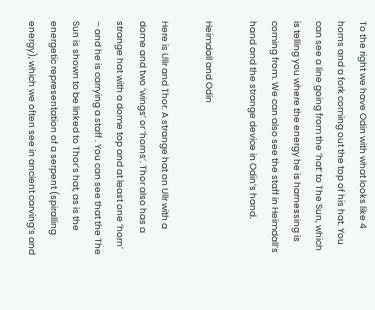To the right we have Odin with what looks like 4 horns and a fork coming out the top of his hat. You can see a line going from the ‘hat’ to The Sun, which is telling you where the energy he is harnessing is coming from. We can also see the staff in Heimdall’s hand and the strange device in Odin’s hand.

Heimdall and Odin

Here is Ullr and Thor. A strange hat on Ullr with a dome and two ‘wings’ or ‘horns’. Thor also has a strange hat with a dome top and at least one ‘horn’ – and he is carrying a staff . You can see that the The Sun is shown to be linked to Thor’s hat, as is the energetic representation of a serpent (spiralling energy), which we often see in ancient carving’s and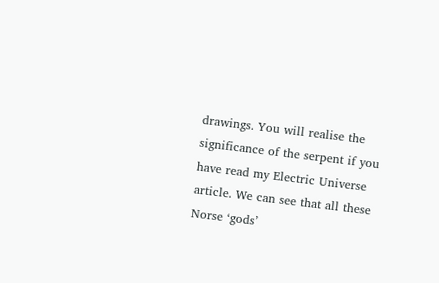drawings. You will realise the significance of the serpent if you have read my Electric Universe article. We can see that all these Norse ‘gods’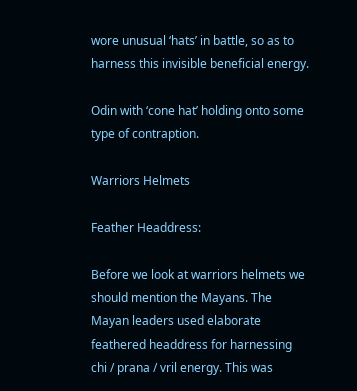wore unusual ‘hats’ in battle, so as to harness this invisible beneficial energy.

Odin with ‘cone hat’ holding onto some type of contraption.

Warriors Helmets

Feather Headdress:

Before we look at warriors helmets we should mention the Mayans. The Mayan leaders used elaborate feathered headdress for harnessing chi / prana / vril energy. This was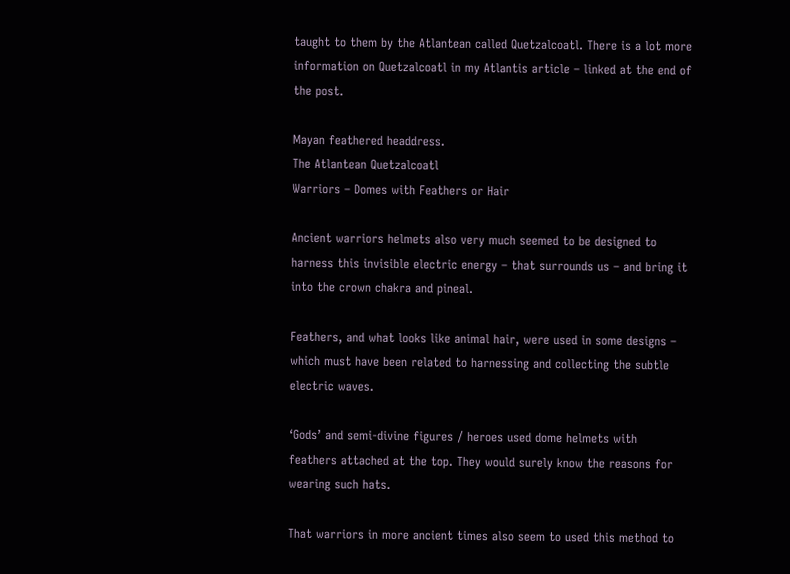taught to them by the Atlantean called Quetzalcoatl. There is a lot more information on Quetzalcoatl in my Atlantis article – linked at the end of the post.

Mayan feathered headdress.
The Atlantean Quetzalcoatl
Warriors – Domes with Feathers or Hair

Ancient warriors helmets also very much seemed to be designed to harness this invisible electric energy – that surrounds us – and bring it into the crown chakra and pineal.

Feathers, and what looks like animal hair, were used in some designs – which must have been related to harnessing and collecting the subtle electric waves.

‘Gods’ and semi-divine figures / heroes used dome helmets with feathers attached at the top. They would surely know the reasons for wearing such hats.

That warriors in more ancient times also seem to used this method to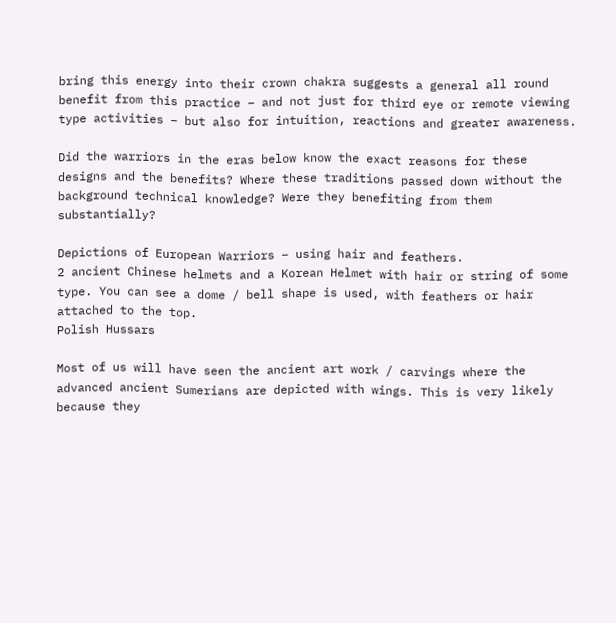bring this energy into their crown chakra suggests a general all round benefit from this practice – and not just for third eye or remote viewing type activities – but also for intuition, reactions and greater awareness.

Did the warriors in the eras below know the exact reasons for these designs and the benefits? Where these traditions passed down without the background technical knowledge? Were they benefiting from them substantially?

Depictions of European Warriors – using hair and feathers.
2 ancient Chinese helmets and a Korean Helmet with hair or string of some type. You can see a dome / bell shape is used, with feathers or hair attached to the top.
Polish Hussars

Most of us will have seen the ancient art work / carvings where the advanced ancient Sumerians are depicted with wings. This is very likely because they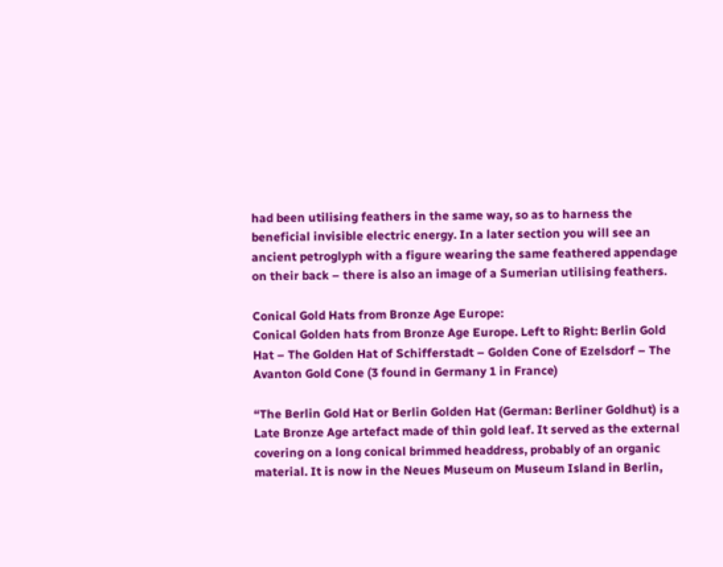had been utilising feathers in the same way, so as to harness the beneficial invisible electric energy. In a later section you will see an ancient petroglyph with a figure wearing the same feathered appendage on their back – there is also an image of a Sumerian utilising feathers.

Conical Gold Hats from Bronze Age Europe:
Conical Golden hats from Bronze Age Europe. Left to Right: Berlin Gold Hat – The Golden Hat of Schifferstadt – Golden Cone of Ezelsdorf – The Avanton Gold Cone (3 found in Germany 1 in France)

“The Berlin Gold Hat or Berlin Golden Hat (German: Berliner Goldhut) is a Late Bronze Age artefact made of thin gold leaf. It served as the external covering on a long conical brimmed headdress, probably of an organic material. It is now in the Neues Museum on Museum Island in Berlin,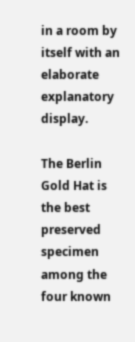in a room by itself with an elaborate explanatory display.

The Berlin Gold Hat is the best preserved specimen among the four known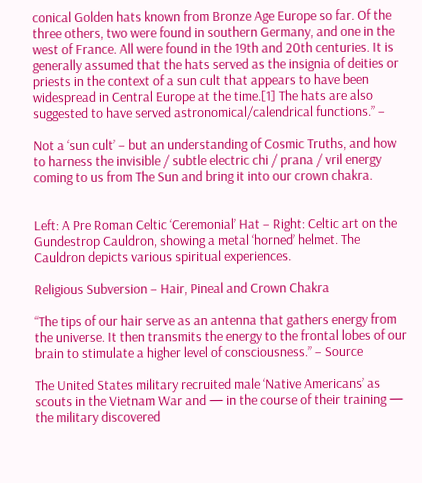conical Golden hats known from Bronze Age Europe so far. Of the three others, two were found in southern Germany, and one in the west of France. All were found in the 19th and 20th centuries. It is generally assumed that the hats served as the insignia of deities or priests in the context of a sun cult that appears to have been widespread in Central Europe at the time.[1] The hats are also suggested to have served astronomical/calendrical functions.” –

Not a ‘sun cult’ – but an understanding of Cosmic Truths, and how to harness the invisible / subtle electric chi / prana / vril energy coming to us from The Sun and bring it into our crown chakra.


Left: A Pre Roman Celtic ‘Ceremonial’ Hat – Right: Celtic art on the Gundestrop Cauldron, showing a metal ‘horned’ helmet. The Cauldron depicts various spiritual experiences.

Religious Subversion – Hair, Pineal and Crown Chakra

“The tips of our hair serve as an antenna that gathers energy from the universe. It then transmits the energy to the frontal lobes of our brain to stimulate a higher level of consciousness.” – Source

The United States military recruited male ‘Native Americans’ as scouts in the Vietnam War and — in the course of their training — the military discovered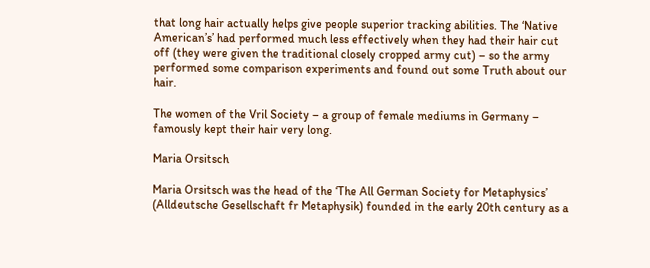that long hair actually helps give people superior tracking abilities. The ‘Native American’s’ had performed much less effectively when they had their hair cut off (they were given the traditional closely cropped army cut) – so the army performed some comparison experiments and found out some Truth about our hair.

The women of the Vril Society – a group of female mediums in Germany – famously kept their hair very long.

Maria Orsitsch

Maria Orsitsch was the head of the ‘The All German Society for Metaphysics’ (Alldeutsche Gesellschaft fr Metaphysik) founded in the early 20th century as a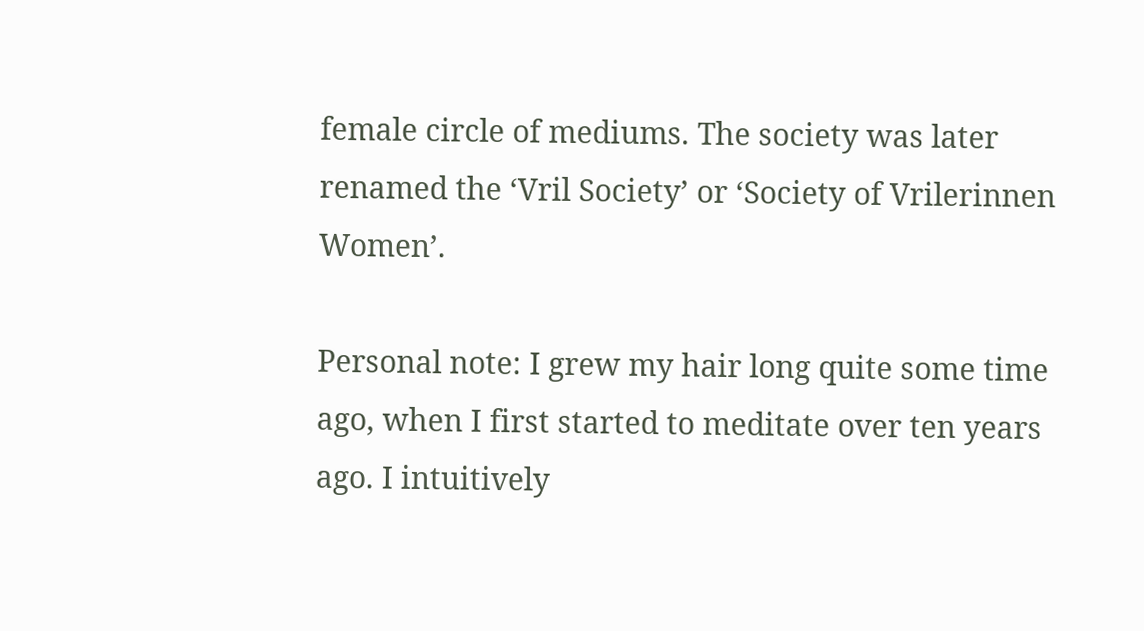female circle of mediums. The society was later renamed the ‘Vril Society’ or ‘Society of Vrilerinnen Women’.

Personal note: I grew my hair long quite some time ago, when I first started to meditate over ten years ago. I intuitively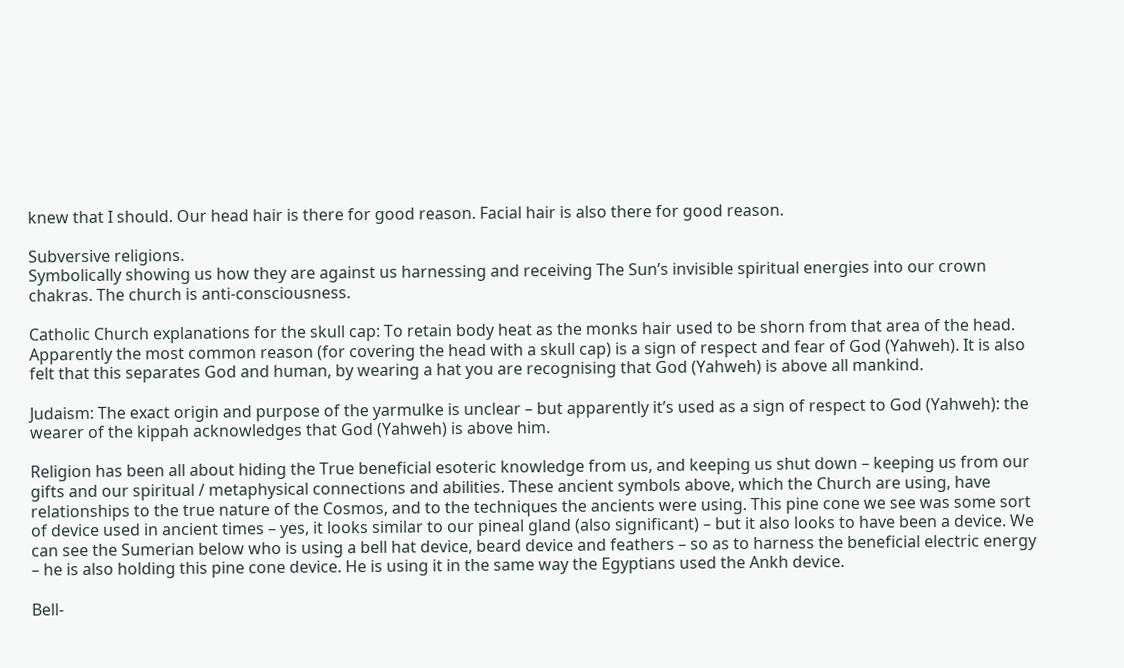knew that I should. Our head hair is there for good reason. Facial hair is also there for good reason.

Subversive religions.
Symbolically showing us how they are against us harnessing and receiving The Sun’s invisible spiritual energies into our crown chakras. The church is anti-consciousness.

Catholic Church explanations for the skull cap: To retain body heat as the monks hair used to be shorn from that area of the head. Apparently the most common reason (for covering the head with a skull cap) is a sign of respect and fear of God (Yahweh). It is also felt that this separates God and human, by wearing a hat you are recognising that God (Yahweh) is above all mankind.

Judaism: The exact origin and purpose of the yarmulke is unclear – but apparently it’s used as a sign of respect to God (Yahweh): the wearer of the kippah acknowledges that God (Yahweh) is above him.

Religion has been all about hiding the True beneficial esoteric knowledge from us, and keeping us shut down – keeping us from our gifts and our spiritual / metaphysical connections and abilities. These ancient symbols above, which the Church are using, have relationships to the true nature of the Cosmos, and to the techniques the ancients were using. This pine cone we see was some sort of device used in ancient times – yes, it looks similar to our pineal gland (also significant) – but it also looks to have been a device. We can see the Sumerian below who is using a bell hat device, beard device and feathers – so as to harness the beneficial electric energy – he is also holding this pine cone device. He is using it in the same way the Egyptians used the Ankh device.

Bell-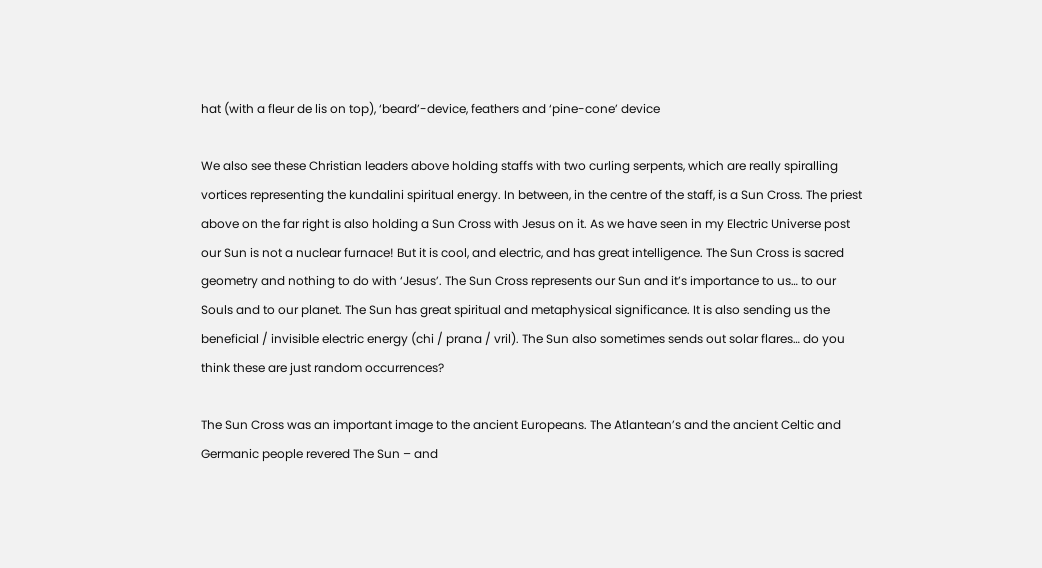hat (with a fleur de lis on top), ‘beard’-device, feathers and ‘pine-cone’ device

We also see these Christian leaders above holding staffs with two curling serpents, which are really spiralling vortices representing the kundalini spiritual energy. In between, in the centre of the staff, is a Sun Cross. The priest above on the far right is also holding a Sun Cross with Jesus on it. As we have seen in my Electric Universe post our Sun is not a nuclear furnace! But it is cool, and electric, and has great intelligence. The Sun Cross is sacred geometry and nothing to do with ‘Jesus’. The Sun Cross represents our Sun and it’s importance to us… to our Souls and to our planet. The Sun has great spiritual and metaphysical significance. It is also sending us the beneficial / invisible electric energy (chi / prana / vril). The Sun also sometimes sends out solar flares… do you think these are just random occurrences?

The Sun Cross was an important image to the ancient Europeans. The Atlantean’s and the ancient Celtic and Germanic people revered The Sun – and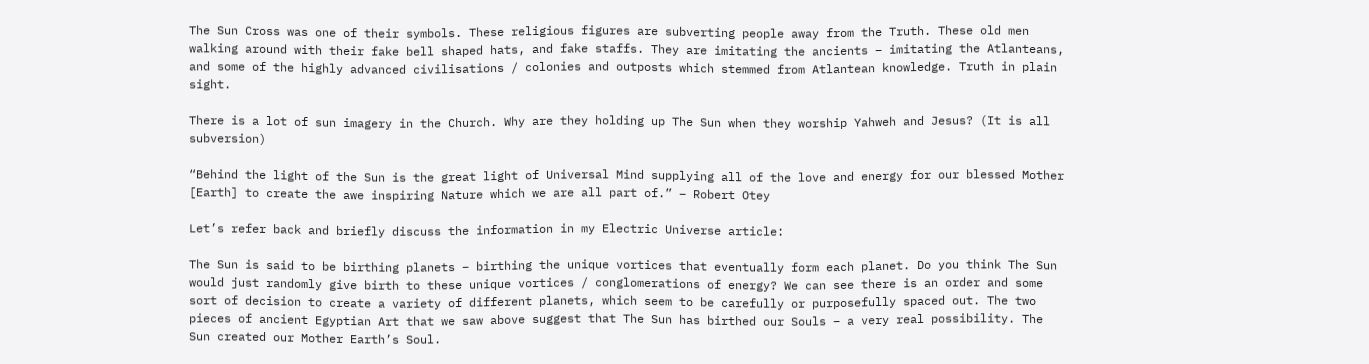The Sun Cross was one of their symbols. These religious figures are subverting people away from the Truth. These old men walking around with their fake bell shaped hats, and fake staffs. They are imitating the ancients – imitating the Atlanteans, and some of the highly advanced civilisations / colonies and outposts which stemmed from Atlantean knowledge. Truth in plain sight.

There is a lot of sun imagery in the Church. Why are they holding up The Sun when they worship Yahweh and Jesus? (It is all subversion)

“Behind the light of the Sun is the great light of Universal Mind supplying all of the love and energy for our blessed Mother [Earth] to create the awe inspiring Nature which we are all part of.” – Robert Otey

Let’s refer back and briefly discuss the information in my Electric Universe article:

The Sun is said to be birthing planets – birthing the unique vortices that eventually form each planet. Do you think The Sun would just randomly give birth to these unique vortices / conglomerations of energy? We can see there is an order and some sort of decision to create a variety of different planets, which seem to be carefully or purposefully spaced out. The two pieces of ancient Egyptian Art that we saw above suggest that The Sun has birthed our Souls – a very real possibility. The Sun created our Mother Earth’s Soul.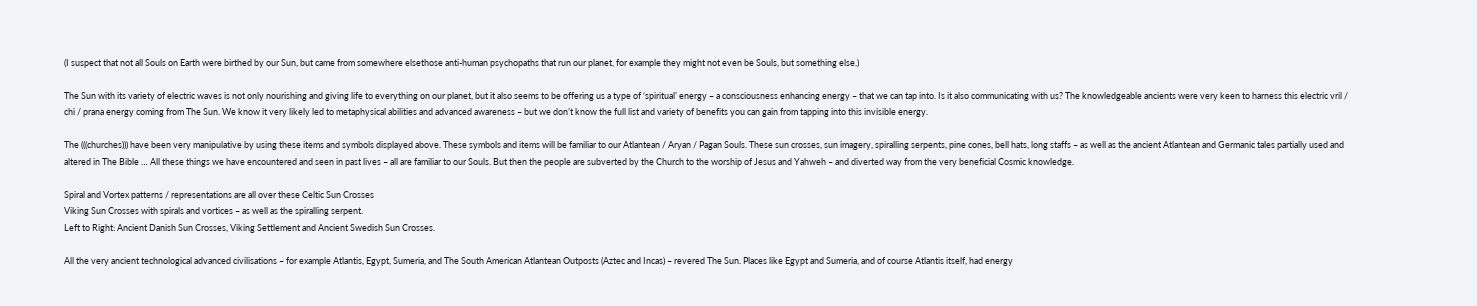(I suspect that not all Souls on Earth were birthed by our Sun, but came from somewhere elsethose anti-human psychopaths that run our planet, for example they might not even be Souls, but something else.)

The Sun with its variety of electric waves is not only nourishing and giving life to everything on our planet, but it also seems to be offering us a type of ‘spiritual’ energy – a consciousness enhancing energy – that we can tap into. Is it also communicating with us? The knowledgeable ancients were very keen to harness this electric vril / chi / prana energy coming from The Sun. We know it very likely led to metaphysical abilities and advanced awareness – but we don’t know the full list and variety of benefits you can gain from tapping into this invisible energy.

The (((churches))) have been very manipulative by using these items and symbols displayed above. These symbols and items will be familiar to our Atlantean / Aryan / Pagan Souls. These sun crosses, sun imagery, spiralling serpents, pine cones, bell hats, long staffs – as well as the ancient Atlantean and Germanic tales partially used and altered in The Bible … All these things we have encountered and seen in past lives – all are familiar to our Souls. But then the people are subverted by the Church to the worship of Jesus and Yahweh – and diverted way from the very beneficial Cosmic knowledge.

Spiral and Vortex patterns / representations are all over these Celtic Sun Crosses
Viking Sun Crosses with spirals and vortices – as well as the spiralling serpent.
Left to Right: Ancient Danish Sun Crosses, Viking Settlement and Ancient Swedish Sun Crosses.

All the very ancient technological advanced civilisations – for example Atlantis, Egypt, Sumeria, and The South American Atlantean Outposts (Aztec and Incas) – revered The Sun. Places like Egypt and Sumeria, and of course Atlantis itself, had energy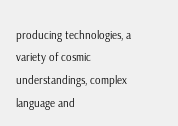producing technologies, a variety of cosmic understandings, complex language and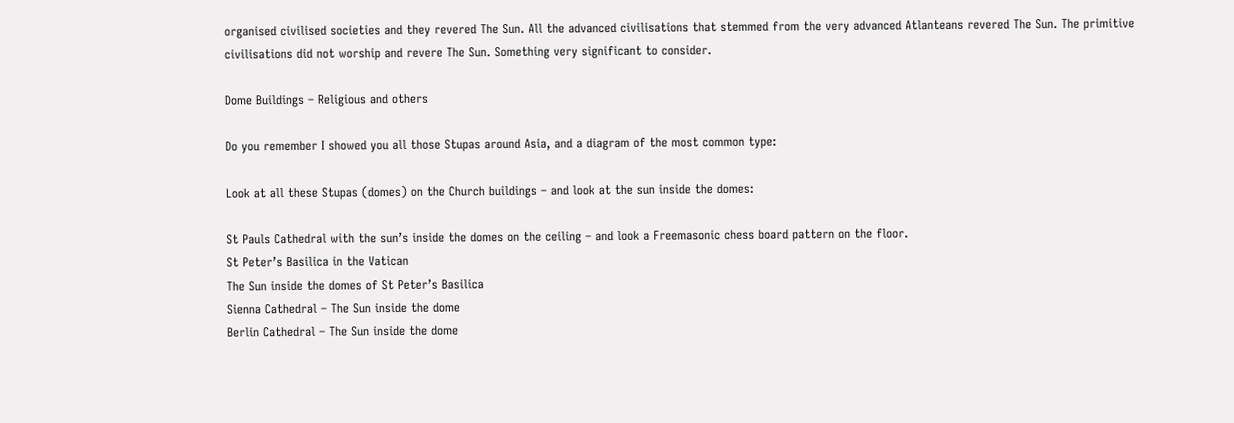organised civilised societies and they revered The Sun. All the advanced civilisations that stemmed from the very advanced Atlanteans revered The Sun. The primitive civilisations did not worship and revere The Sun. Something very significant to consider.

Dome Buildings – Religious and others

Do you remember I showed you all those Stupas around Asia, and a diagram of the most common type:

Look at all these Stupas (domes) on the Church buildings – and look at the sun inside the domes:

St Pauls Cathedral with the sun’s inside the domes on the ceiling – and look a Freemasonic chess board pattern on the floor.
St Peter’s Basilica in the Vatican
The Sun inside the domes of St Peter’s Basilica
Sienna Cathedral – The Sun inside the dome
Berlin Cathedral – The Sun inside the dome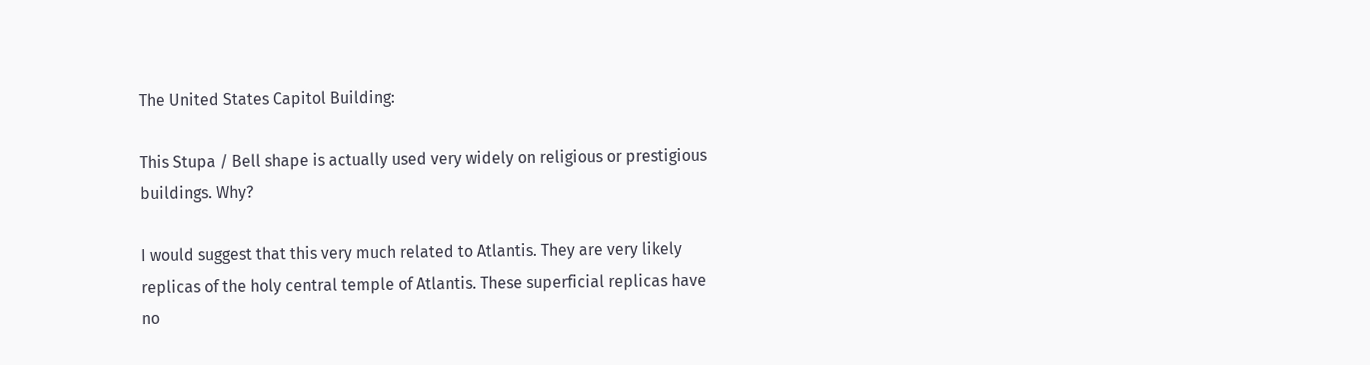The United States Capitol Building:

This Stupa / Bell shape is actually used very widely on religious or prestigious buildings. Why?

I would suggest that this very much related to Atlantis. They are very likely replicas of the holy central temple of Atlantis. These superficial replicas have no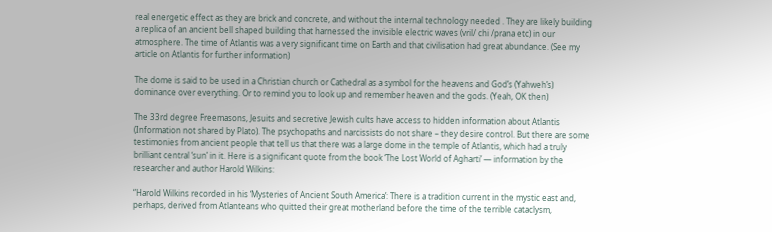real energetic effect as they are brick and concrete, and without the internal technology needed . They are likely building a replica of an ancient bell shaped building that harnessed the invisible electric waves (vril/ chi /prana etc) in our atmosphere. The time of Atlantis was a very significant time on Earth and that civilisation had great abundance. (See my article on Atlantis for further information)

The dome is said to be used in a Christian church or Cathedral as a symbol for the heavens and God’s (Yahweh’s) dominance over everything. Or to remind you to look up and remember heaven and the gods. (Yeah, OK then)

The 33rd degree Freemasons, Jesuits and secretive Jewish cults have access to hidden information about Atlantis (Information not shared by Plato). The psychopaths and narcissists do not share – they desire control. But there are some testimonies from ancient people that tell us that there was a large dome in the temple of Atlantis, which had a truly brilliant central ‘sun’ in it. Here is a significant quote from the book ‘The Lost World of Agharti’ — information by the researcher and author Harold Wilkins:

“Harold Wilkins recorded in his ‘Mysteries of Ancient South America’: There is a tradition current in the mystic east and, perhaps, derived from Atlanteans who quitted their great motherland before the time of the terrible cataclysm,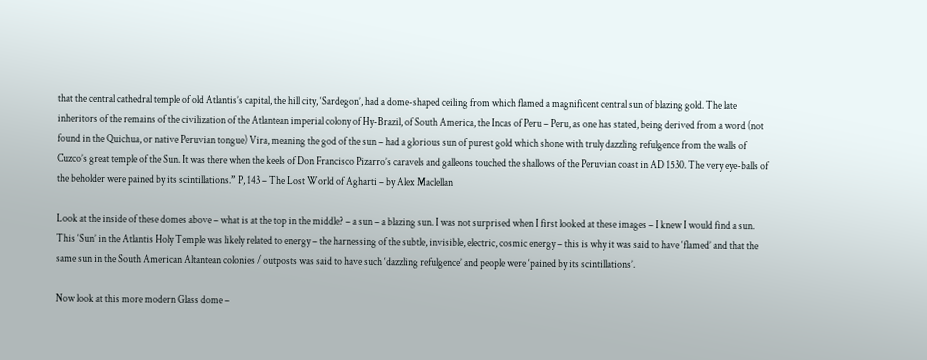that the central cathedral temple of old Atlantis’s capital, the hill city, ‘Sardegon’, had a dome-shaped ceiling from which flamed a magnificent central sun of blazing gold. The late inheritors of the remains of the civilization of the Atlantean imperial colony of Hy-Brazil, of South America, the Incas of Peru – Peru, as one has stated, being derived from a word (not found in the Quichua, or native Peruvian tongue) Vira, meaning the god of the sun – had a glorious sun of purest gold which shone with truly dazzling refulgence from the walls of Cuzco’s great temple of the Sun. It was there when the keels of Don Francisco Pizarro’s caravels and galleons touched the shallows of the Peruvian coast in AD 1530. The very eye-balls of the beholder were pained by its scintillations.” P, 143 – The Lost World of Agharti – by Alex Maclellan

Look at the inside of these domes above – what is at the top in the middle? – a sun – a blazing sun. I was not surprised when I first looked at these images – I knew I would find a sun. This ‘Sun’ in the Atlantis Holy Temple was likely related to energy – the harnessing of the subtle, invisible, electric, cosmic energy – this is why it was said to have ‘flamed’ and that the same sun in the South American Altantean colonies / outposts was said to have such ‘dazzling refulgence’ and people were ‘pained by its scintillations’.

Now look at this more modern Glass dome –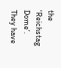the ‘Reichstag Dome’. They have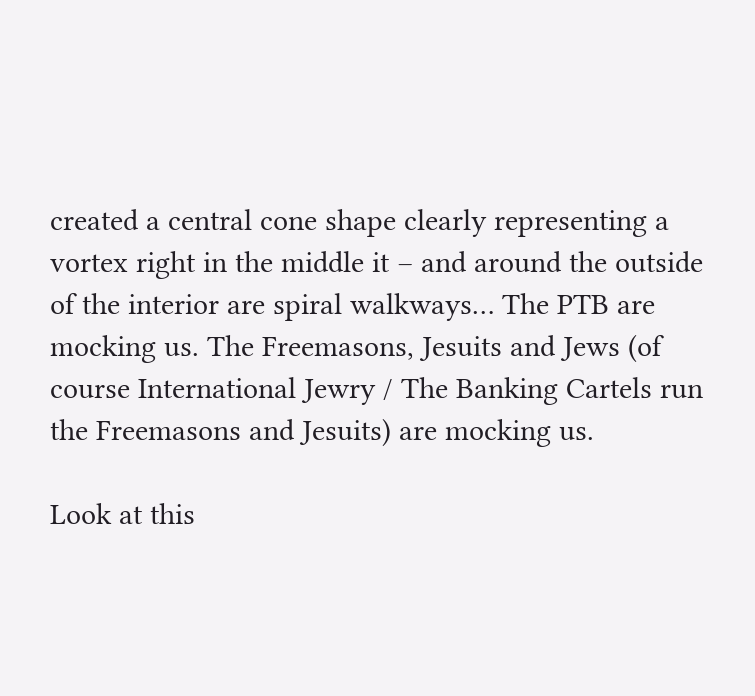created a central cone shape clearly representing a vortex right in the middle it – and around the outside of the interior are spiral walkways… The PTB are mocking us. The Freemasons, Jesuits and Jews (of course International Jewry / The Banking Cartels run the Freemasons and Jesuits) are mocking us.

Look at this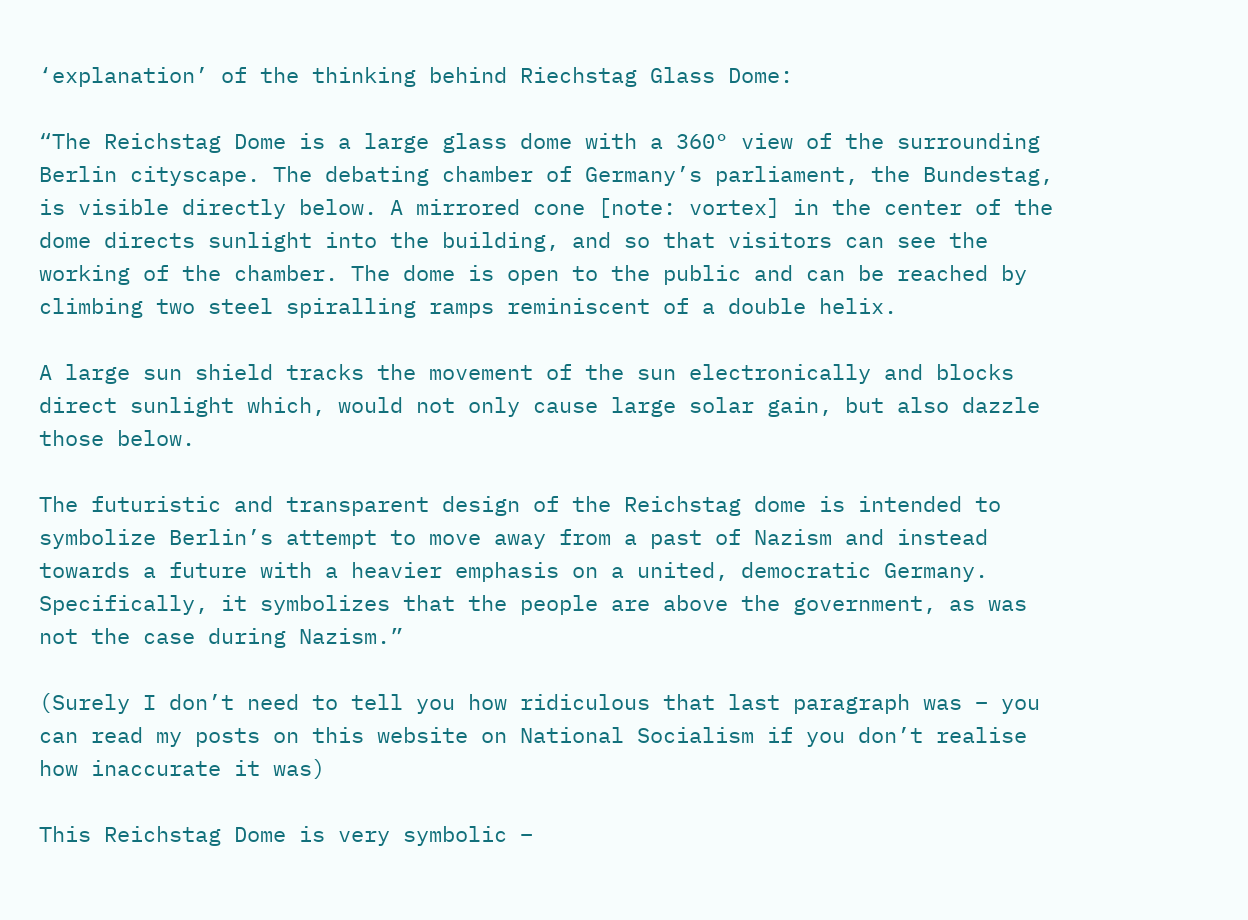‘explanation’ of the thinking behind Riechstag Glass Dome:

“The Reichstag Dome is a large glass dome with a 360° view of the surrounding Berlin cityscape. The debating chamber of Germany’s parliament, the Bundestag, is visible directly below. A mirrored cone [note: vortex] in the center of the dome directs sunlight into the building, and so that visitors can see the working of the chamber. The dome is open to the public and can be reached by climbing two steel spiralling ramps reminiscent of a double helix.

A large sun shield tracks the movement of the sun electronically and blocks direct sunlight which, would not only cause large solar gain, but also dazzle those below.

The futuristic and transparent design of the Reichstag dome is intended to symbolize Berlin’s attempt to move away from a past of Nazism and instead towards a future with a heavier emphasis on a united, democratic Germany. Specifically, it symbolizes that the people are above the government, as was not the case during Nazism.”

(Surely I don’t need to tell you how ridiculous that last paragraph was – you can read my posts on this website on National Socialism if you don’t realise how inaccurate it was)

This Reichstag Dome is very symbolic –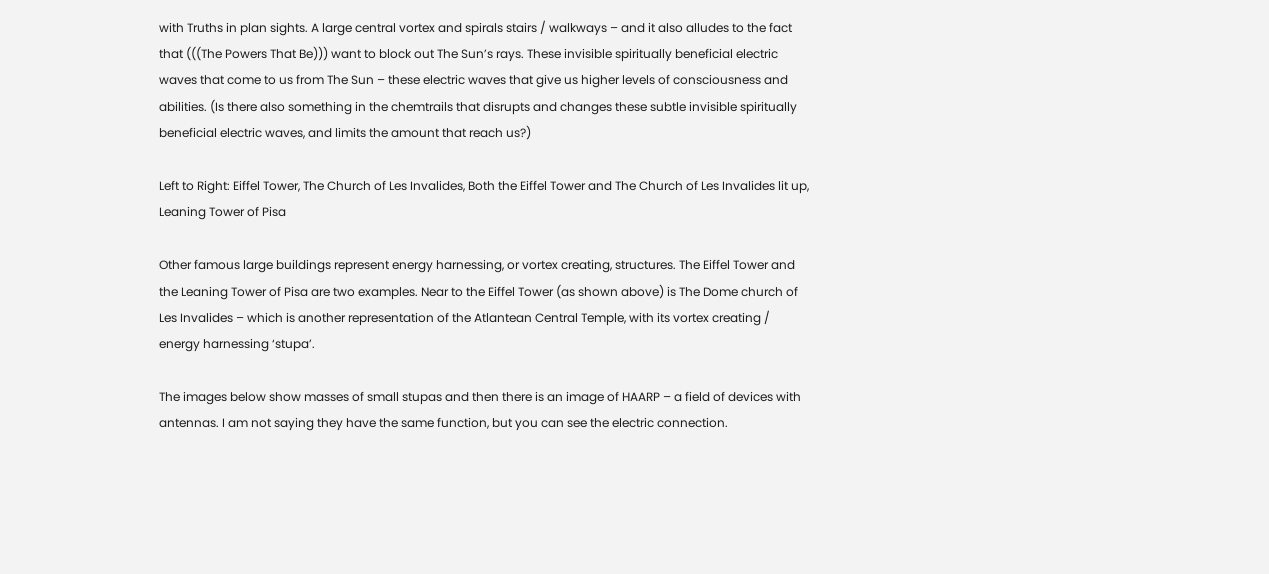with Truths in plan sights. A large central vortex and spirals stairs / walkways – and it also alludes to the fact that (((The Powers That Be))) want to block out The Sun’s rays. These invisible spiritually beneficial electric waves that come to us from The Sun – these electric waves that give us higher levels of consciousness and abilities. (Is there also something in the chemtrails that disrupts and changes these subtle invisible spiritually beneficial electric waves, and limits the amount that reach us?)

Left to Right: Eiffel Tower, The Church of Les Invalides, Both the Eiffel Tower and The Church of Les Invalides lit up, Leaning Tower of Pisa

Other famous large buildings represent energy harnessing, or vortex creating, structures. The Eiffel Tower and the Leaning Tower of Pisa are two examples. Near to the Eiffel Tower (as shown above) is The Dome church of Les Invalides – which is another representation of the Atlantean Central Temple, with its vortex creating / energy harnessing ‘stupa’.

The images below show masses of small stupas and then there is an image of HAARP – a field of devices with antennas. I am not saying they have the same function, but you can see the electric connection.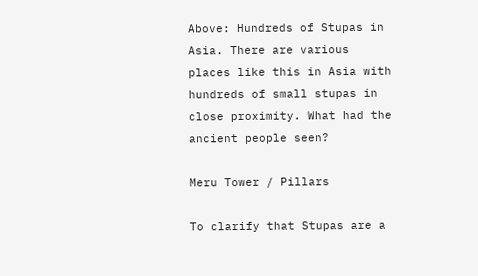Above: Hundreds of Stupas in Asia. There are various places like this in Asia with hundreds of small stupas in close proximity. What had the ancient people seen?

Meru Tower / Pillars

To clarify that Stupas are a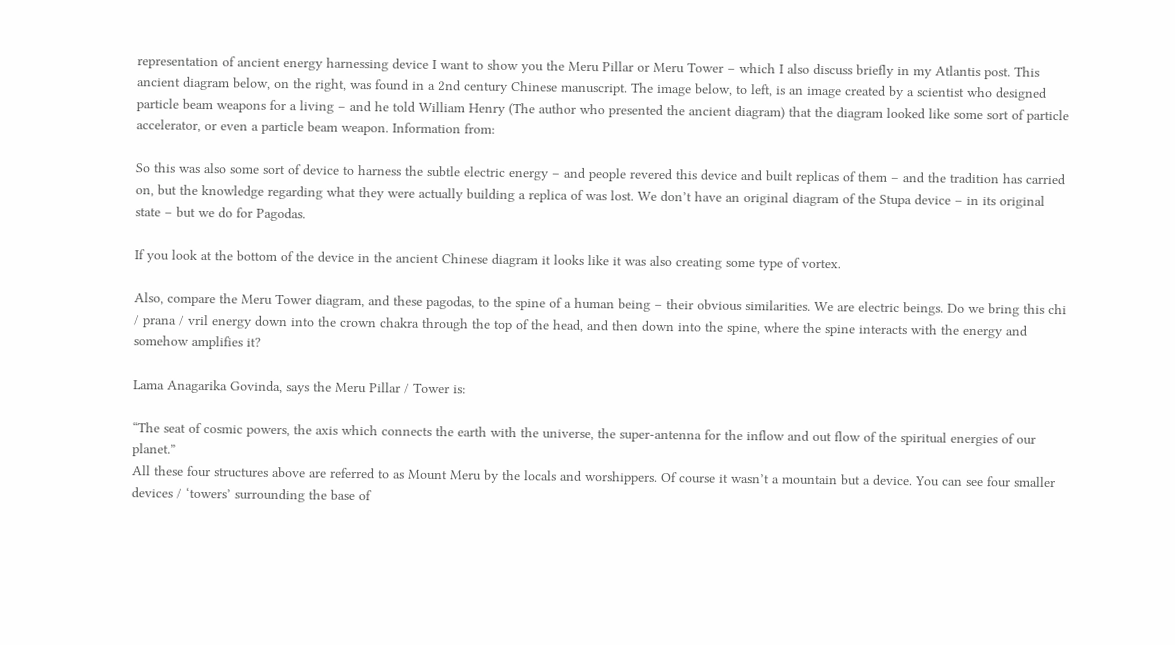representation of ancient energy harnessing device I want to show you the Meru Pillar or Meru Tower – which I also discuss briefly in my Atlantis post. This ancient diagram below, on the right, was found in a 2nd century Chinese manuscript. The image below, to left, is an image created by a scientist who designed particle beam weapons for a living – and he told William Henry (The author who presented the ancient diagram) that the diagram looked like some sort of particle accelerator, or even a particle beam weapon. Information from:

So this was also some sort of device to harness the subtle electric energy – and people revered this device and built replicas of them – and the tradition has carried on, but the knowledge regarding what they were actually building a replica of was lost. We don’t have an original diagram of the Stupa device – in its original state – but we do for Pagodas.

If you look at the bottom of the device in the ancient Chinese diagram it looks like it was also creating some type of vortex.

Also, compare the Meru Tower diagram, and these pagodas, to the spine of a human being – their obvious similarities. We are electric beings. Do we bring this chi / prana / vril energy down into the crown chakra through the top of the head, and then down into the spine, where the spine interacts with the energy and somehow amplifies it?

Lama Anagarika Govinda, says the Meru Pillar / Tower is:

“The seat of cosmic powers, the axis which connects the earth with the universe, the super-antenna for the inflow and out flow of the spiritual energies of our planet.”
All these four structures above are referred to as Mount Meru by the locals and worshippers. Of course it wasn’t a mountain but a device. You can see four smaller devices / ‘towers’ surrounding the base of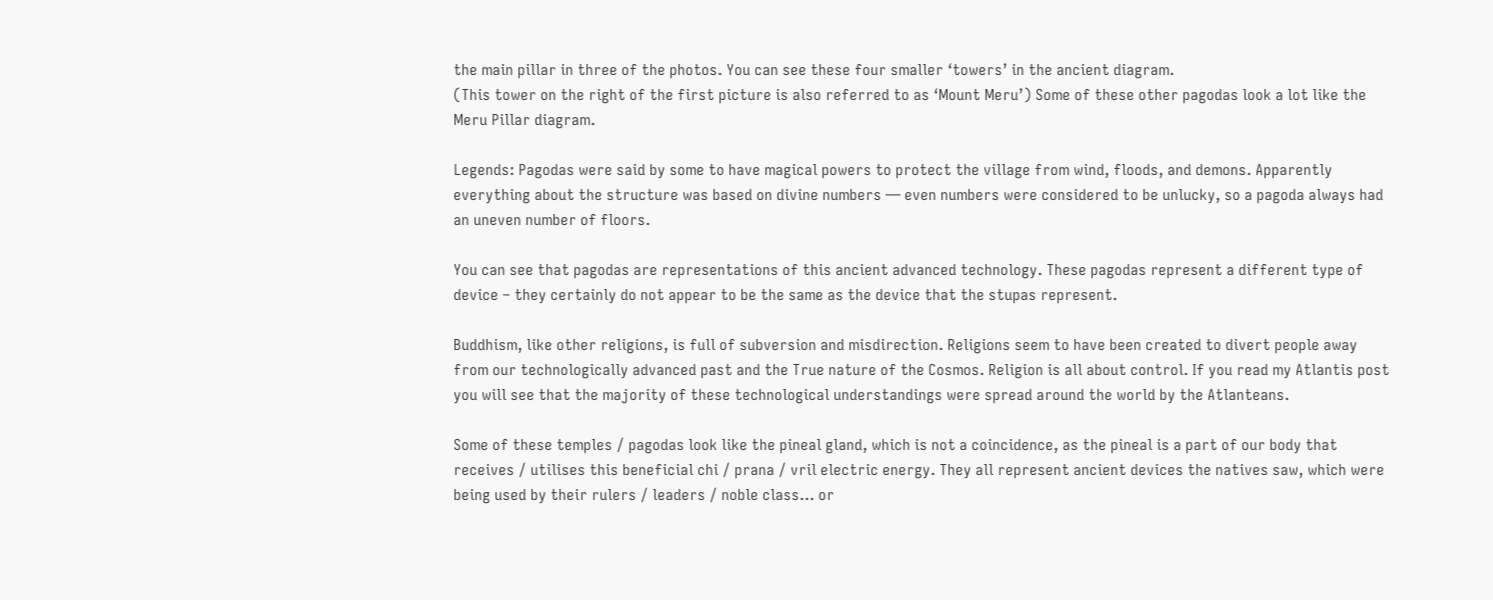the main pillar in three of the photos. You can see these four smaller ‘towers’ in the ancient diagram.
(This tower on the right of the first picture is also referred to as ‘Mount Meru’) Some of these other pagodas look a lot like the Meru Pillar diagram.

Legends: Pagodas were said by some to have magical powers to protect the village from wind, floods, and demons. Apparently everything about the structure was based on divine numbers — even numbers were considered to be unlucky, so a pagoda always had an uneven number of floors.

You can see that pagodas are representations of this ancient advanced technology. These pagodas represent a different type of device – they certainly do not appear to be the same as the device that the stupas represent.

Buddhism, like other religions, is full of subversion and misdirection. Religions seem to have been created to divert people away from our technologically advanced past and the True nature of the Cosmos. Religion is all about control. If you read my Atlantis post you will see that the majority of these technological understandings were spread around the world by the Atlanteans.

Some of these temples / pagodas look like the pineal gland, which is not a coincidence, as the pineal is a part of our body that receives / utilises this beneficial chi / prana / vril electric energy. They all represent ancient devices the natives saw, which were being used by their rulers / leaders / noble class… or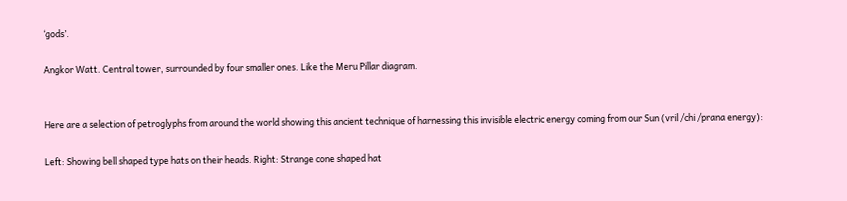‘gods’.

Angkor Watt. Central tower, surrounded by four smaller ones. Like the Meru Pillar diagram.


Here are a selection of petroglyphs from around the world showing this ancient technique of harnessing this invisible electric energy coming from our Sun (vril /chi /prana energy):

Left: Showing bell shaped type hats on their heads. Right: Strange cone shaped hat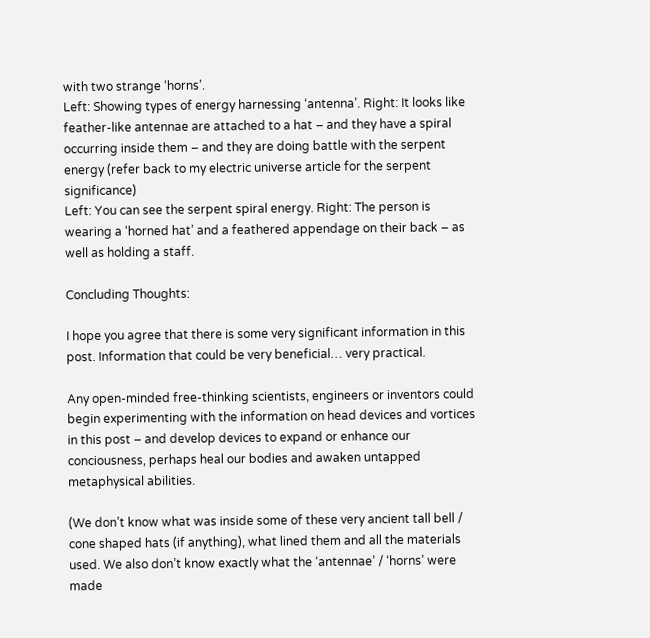with two strange ‘horns’.
Left: Showing types of energy harnessing ‘antenna’. Right: It looks like feather-like antennae are attached to a hat – and they have a spiral occurring inside them – and they are doing battle with the serpent energy (refer back to my electric universe article for the serpent significance)
Left: You can see the serpent spiral energy. Right: The person is wearing a ‘horned hat’ and a feathered appendage on their back – as well as holding a staff.

Concluding Thoughts:

I hope you agree that there is some very significant information in this post. Information that could be very beneficial… very practical.

Any open-minded free-thinking scientists, engineers or inventors could begin experimenting with the information on head devices and vortices in this post – and develop devices to expand or enhance our conciousness, perhaps heal our bodies and awaken untapped metaphysical abilities.

(We don’t know what was inside some of these very ancient tall bell / cone shaped hats (if anything), what lined them and all the materials used. We also don’t know exactly what the ‘antennae’ / ‘horns’ were made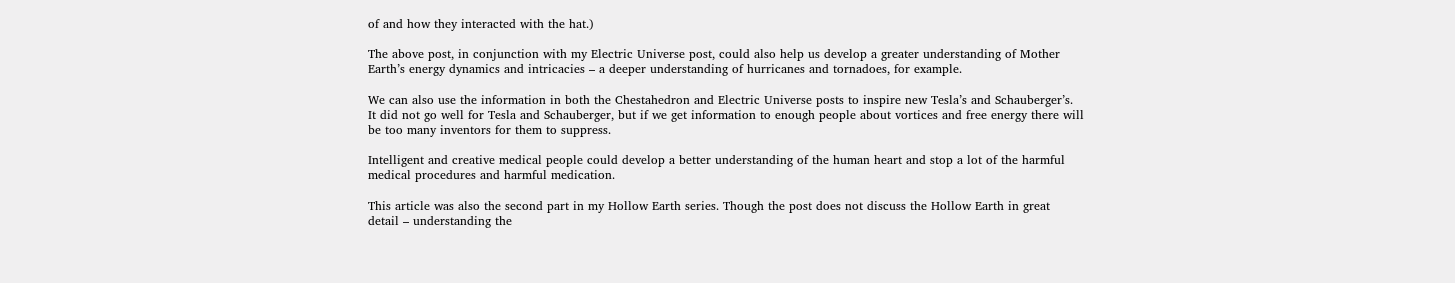of and how they interacted with the hat.)

The above post, in conjunction with my Electric Universe post, could also help us develop a greater understanding of Mother Earth’s energy dynamics and intricacies – a deeper understanding of hurricanes and tornadoes, for example.

We can also use the information in both the Chestahedron and Electric Universe posts to inspire new Tesla’s and Schauberger’s. It did not go well for Tesla and Schauberger, but if we get information to enough people about vortices and free energy there will be too many inventors for them to suppress.

Intelligent and creative medical people could develop a better understanding of the human heart and stop a lot of the harmful medical procedures and harmful medication.

This article was also the second part in my Hollow Earth series. Though the post does not discuss the Hollow Earth in great detail – understanding the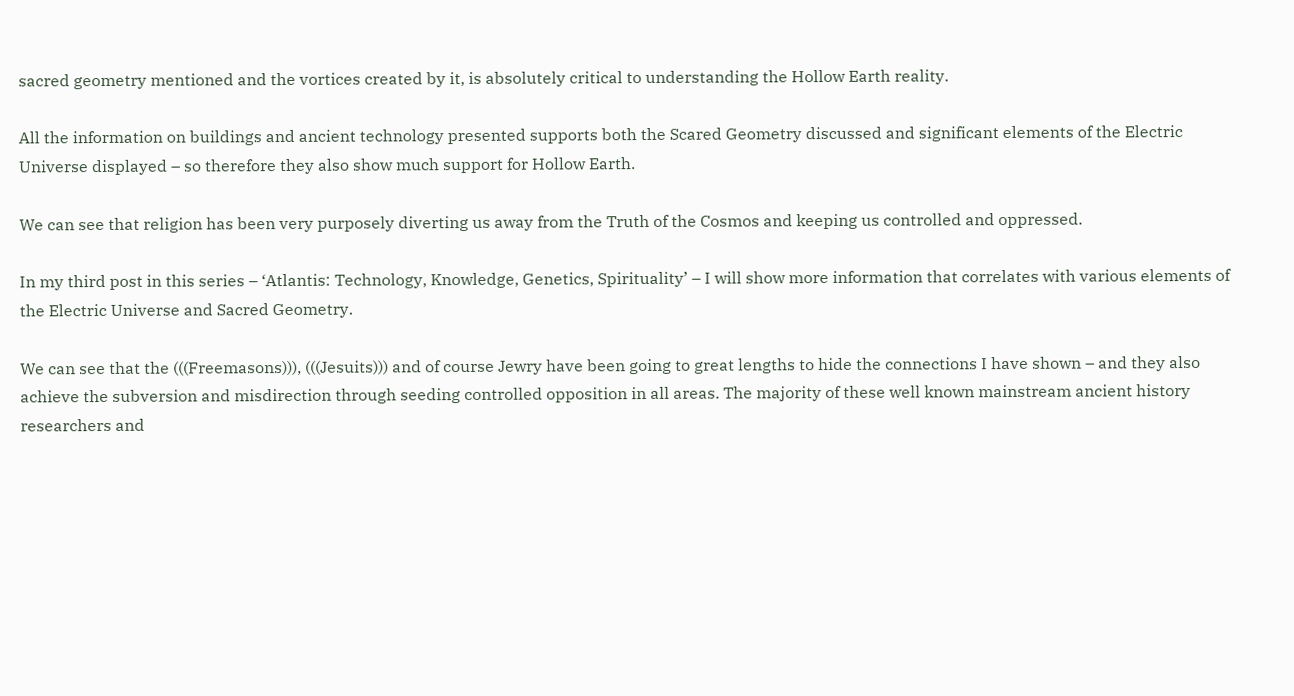sacred geometry mentioned and the vortices created by it, is absolutely critical to understanding the Hollow Earth reality.

All the information on buildings and ancient technology presented supports both the Scared Geometry discussed and significant elements of the Electric Universe displayed – so therefore they also show much support for Hollow Earth.

We can see that religion has been very purposely diverting us away from the Truth of the Cosmos and keeping us controlled and oppressed.

In my third post in this series – ‘Atlantis: Technology, Knowledge, Genetics, Spirituality’ – I will show more information that correlates with various elements of the Electric Universe and Sacred Geometry.

We can see that the (((Freemasons))), (((Jesuits))) and of course Jewry have been going to great lengths to hide the connections I have shown – and they also achieve the subversion and misdirection through seeding controlled opposition in all areas. The majority of these well known mainstream ancient history researchers and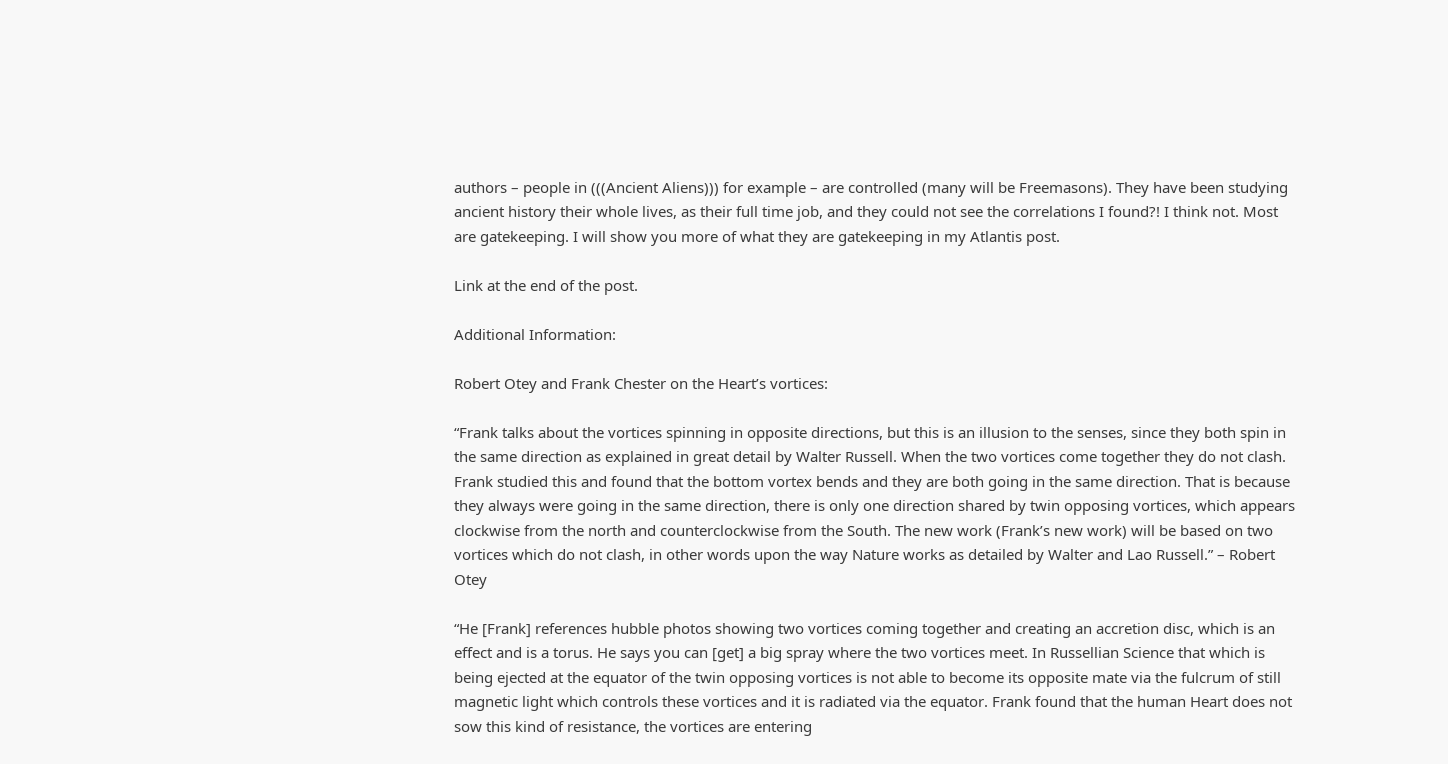authors – people in (((Ancient Aliens))) for example – are controlled (many will be Freemasons). They have been studying ancient history their whole lives, as their full time job, and they could not see the correlations I found?! I think not. Most are gatekeeping. I will show you more of what they are gatekeeping in my Atlantis post.

Link at the end of the post.

Additional Information:

Robert Otey and Frank Chester on the Heart’s vortices:

“Frank talks about the vortices spinning in opposite directions, but this is an illusion to the senses, since they both spin in the same direction as explained in great detail by Walter Russell. When the two vortices come together they do not clash. Frank studied this and found that the bottom vortex bends and they are both going in the same direction. That is because they always were going in the same direction, there is only one direction shared by twin opposing vortices, which appears clockwise from the north and counterclockwise from the South. The new work (Frank’s new work) will be based on two vortices which do not clash, in other words upon the way Nature works as detailed by Walter and Lao Russell.” – Robert Otey

“He [Frank] references hubble photos showing two vortices coming together and creating an accretion disc, which is an effect and is a torus. He says you can [get] a big spray where the two vortices meet. In Russellian Science that which is being ejected at the equator of the twin opposing vortices is not able to become its opposite mate via the fulcrum of still magnetic light which controls these vortices and it is radiated via the equator. Frank found that the human Heart does not sow this kind of resistance, the vortices are entering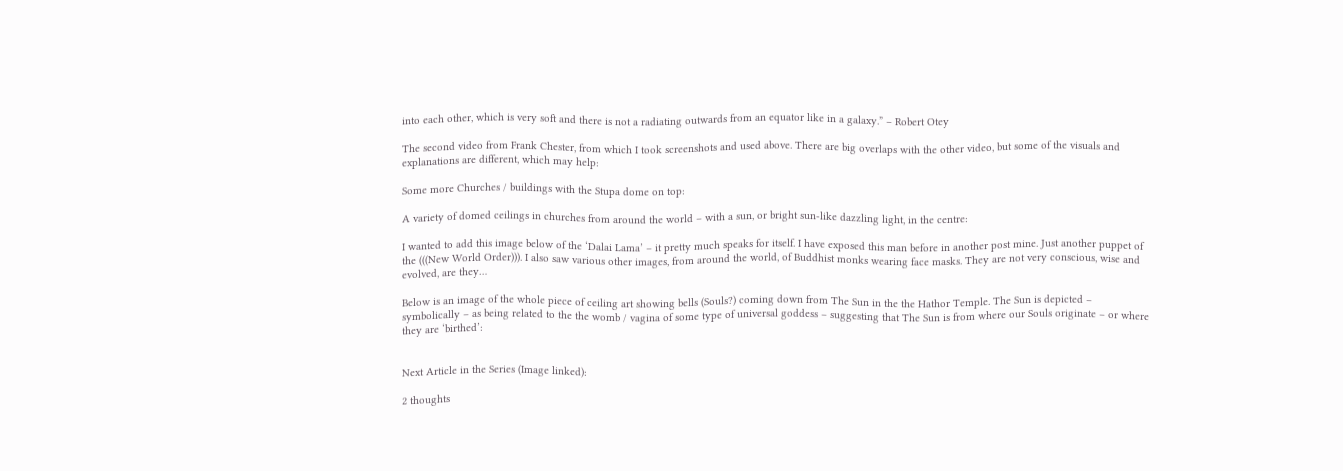into each other, which is very soft and there is not a radiating outwards from an equator like in a galaxy.” – Robert Otey

The second video from Frank Chester, from which I took screenshots and used above. There are big overlaps with the other video, but some of the visuals and explanations are different, which may help:

Some more Churches / buildings with the Stupa dome on top:

A variety of domed ceilings in churches from around the world – with a sun, or bright sun-like dazzling light, in the centre:

I wanted to add this image below of the ‘Dalai Lama’ – it pretty much speaks for itself. I have exposed this man before in another post mine. Just another puppet of the (((New World Order))). I also saw various other images, from around the world, of Buddhist monks wearing face masks. They are not very conscious, wise and evolved, are they…

Below is an image of the whole piece of ceiling art showing bells (Souls?) coming down from The Sun in the the Hathor Temple. The Sun is depicted – symbolically – as being related to the the womb / vagina of some type of universal goddess – suggesting that The Sun is from where our Souls originate – or where they are ‘birthed’:


Next Article in the Series (Image linked):

2 thoughts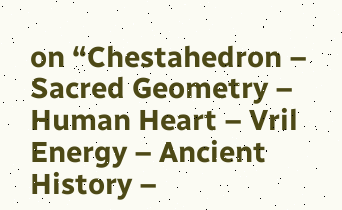on “Chestahedron – Sacred Geometry – Human Heart – Vril Energy – Ancient History –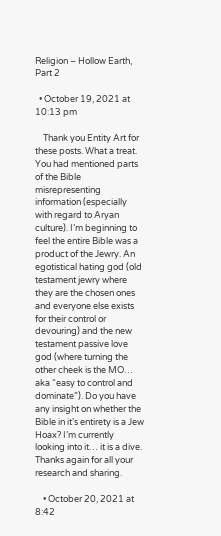Religion – Hollow Earth, Part 2

  • October 19, 2021 at 10:13 pm

    Thank you Entity Art for these posts. What a treat. You had mentioned parts of the Bible misrepresenting information (especially with regard to Aryan culture). I’m beginning to feel the entire Bible was a product of the Jewry. An egotistical hating god (old testament jewry where they are the chosen ones and everyone else exists for their control or devouring) and the new testament passive love god (where turning the other cheek is the MO… aka “easy to control and dominate”). Do you have any insight on whether the Bible in it’s entirety is a Jew Hoax? I’m currently looking into it… it is a dive. Thanks again for all your research and sharing.

    • October 20, 2021 at 8:42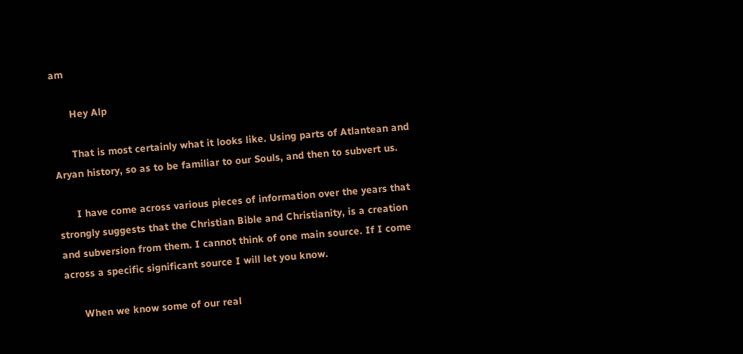am

      Hey Alp

      That is most certainly what it looks like. Using parts of Atlantean and Aryan history, so as to be familiar to our Souls, and then to subvert us.

      I have come across various pieces of information over the years that strongly suggests that the Christian Bible and Christianity, is a creation and subversion from them. I cannot think of one main source. If I come across a specific significant source I will let you know.

      When we know some of our real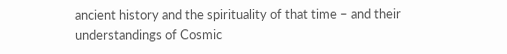ancient history and the spirituality of that time – and their understandings of Cosmic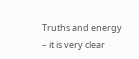Truths and energy – it is very clear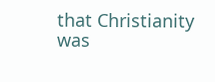that Christianity was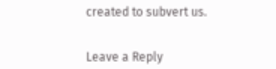created to subvert us.


Leave a Reply